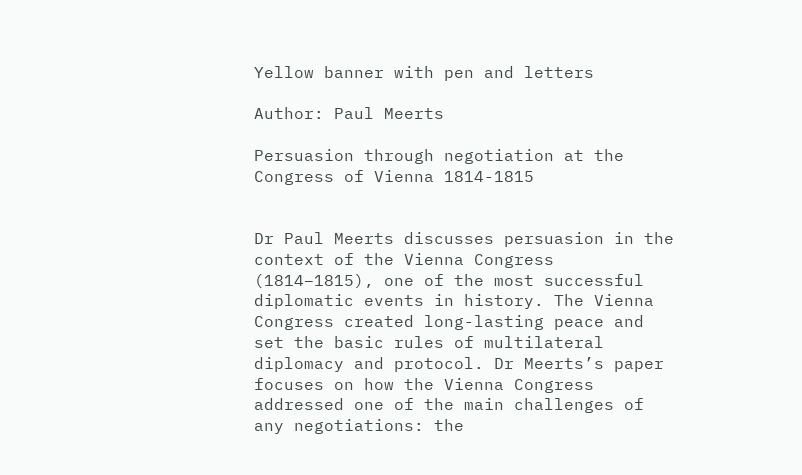Yellow banner with pen and letters

Author: Paul Meerts

Persuasion through negotiation at the Congress of Vienna 1814-1815


Dr Paul Meerts discusses persuasion in the context of the Vienna Congress (1814–1815), one of the most successful diplomatic events in history. The Vienna Congress created long-lasting peace and set the basic rules of multilateral diplomacy and protocol. Dr Meerts’s paper focuses on how the Vienna Congress addressed one of the main challenges of any negotiations: the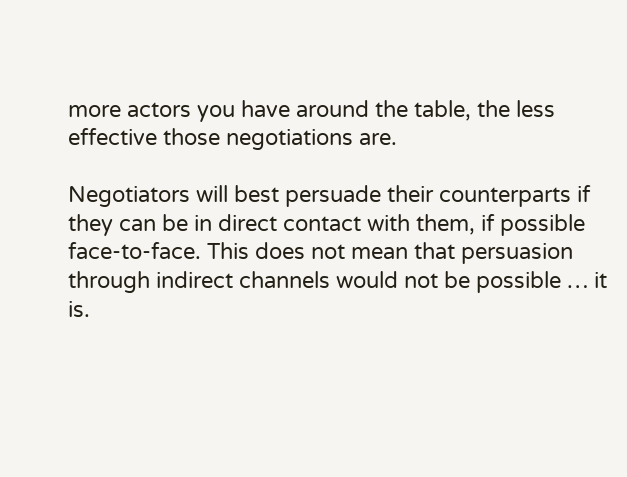more actors you have around the table, the less effective those negotiations are.

Negotiators will best persuade their counterparts if they can be in direct contact with them, if possible face-to-face. This does not mean that persuasion through indirect channels would not be possible … it is.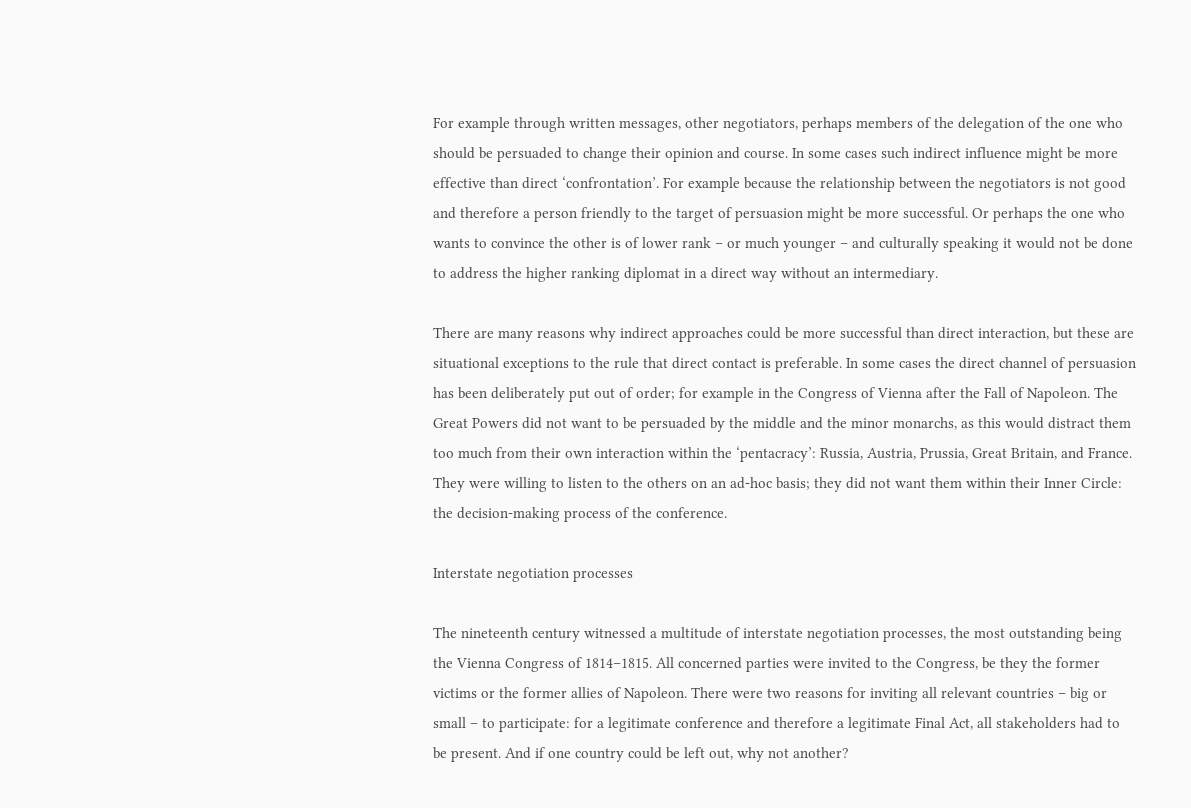For example through written messages, other negotiators, perhaps members of the delegation of the one who should be persuaded to change their opinion and course. In some cases such indirect influence might be more effective than direct ‘confrontation’. For example because the relationship between the negotiators is not good and therefore a person friendly to the target of persuasion might be more successful. Or perhaps the one who wants to convince the other is of lower rank – or much younger – and culturally speaking it would not be done to address the higher ranking diplomat in a direct way without an intermediary.

There are many reasons why indirect approaches could be more successful than direct interaction, but these are situational exceptions to the rule that direct contact is preferable. In some cases the direct channel of persuasion has been deliberately put out of order; for example in the Congress of Vienna after the Fall of Napoleon. The Great Powers did not want to be persuaded by the middle and the minor monarchs, as this would distract them too much from their own interaction within the ‘pentacracy’: Russia, Austria, Prussia, Great Britain, and France. They were willing to listen to the others on an ad-hoc basis; they did not want them within their Inner Circle: the decision-making process of the conference.

Interstate negotiation processes

The nineteenth century witnessed a multitude of interstate negotiation processes, the most outstanding being the Vienna Congress of 1814–1815. All concerned parties were invited to the Congress, be they the former victims or the former allies of Napoleon. There were two reasons for inviting all relevant countries – big or small – to participate: for a legitimate conference and therefore a legitimate Final Act, all stakeholders had to be present. And if one country could be left out, why not another?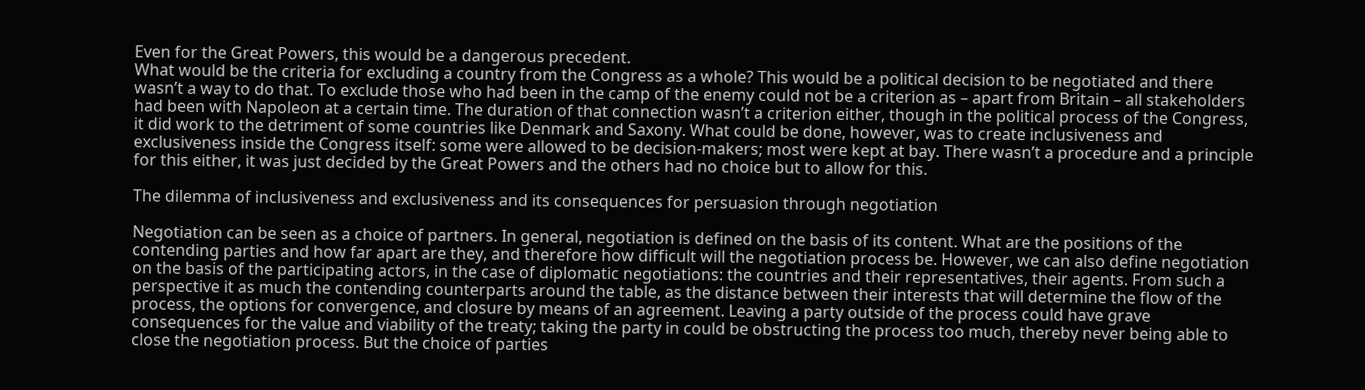Even for the Great Powers, this would be a dangerous precedent.
What would be the criteria for excluding a country from the Congress as a whole? This would be a political decision to be negotiated and there wasn’t a way to do that. To exclude those who had been in the camp of the enemy could not be a criterion as – apart from Britain – all stakeholders had been with Napoleon at a certain time. The duration of that connection wasn’t a criterion either, though in the political process of the Congress, it did work to the detriment of some countries like Denmark and Saxony. What could be done, however, was to create inclusiveness and exclusiveness inside the Congress itself: some were allowed to be decision-makers; most were kept at bay. There wasn’t a procedure and a principle for this either, it was just decided by the Great Powers and the others had no choice but to allow for this.

The dilemma of inclusiveness and exclusiveness and its consequences for persuasion through negotiation

Negotiation can be seen as a choice of partners. In general, negotiation is defined on the basis of its content. What are the positions of the contending parties and how far apart are they, and therefore how difficult will the negotiation process be. However, we can also define negotiation on the basis of the participating actors, in the case of diplomatic negotiations: the countries and their representatives, their agents. From such a perspective it as much the contending counterparts around the table, as the distance between their interests that will determine the flow of the process, the options for convergence, and closure by means of an agreement. Leaving a party outside of the process could have grave consequences for the value and viability of the treaty; taking the party in could be obstructing the process too much, thereby never being able to close the negotiation process. But the choice of parties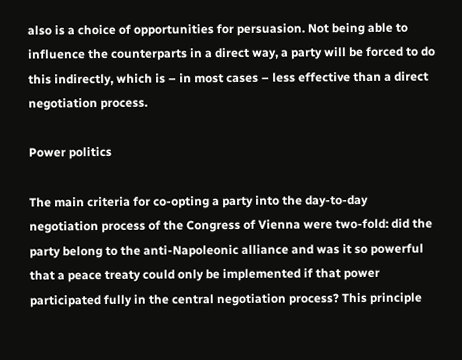also is a choice of opportunities for persuasion. Not being able to influence the counterparts in a direct way, a party will be forced to do this indirectly, which is – in most cases – less effective than a direct negotiation process.

Power politics

The main criteria for co-opting a party into the day-to-day negotiation process of the Congress of Vienna were two-fold: did the party belong to the anti-Napoleonic alliance and was it so powerful that a peace treaty could only be implemented if that power participated fully in the central negotiation process? This principle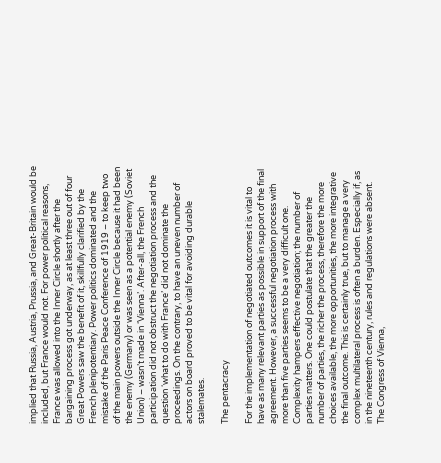implied that Russia, Austria, Prussia, and Great-Britain would be included, but France would not. For power political reasons, France was allowed into the Inner Circle shortly after the bargaining process got underway, as at least three out of four Great Powers saw the benefit of it, skillfully clarified by the French plenipotentiary. Power politics dominated and the mistake of the Paris Peace Conference of 1919 – to keep two of the main powers outside the Inner Circle because it had been the enemy (Germany) or was seen as a potential enemy (Soviet Union) – wasn’t made in ‘Vienna’. After-all, the French participation did not obstruct the negotiation process and the question ‘what to do with France’ did not dominate the proceedings. On the contrary, to have an uneven number of actors on board proved to be vital for avoiding durable stalemates.

The pentacracy

For the implementation of negotiated outcomes it is vital to have as many relevant parties as possible in support of the final agreement. However, a successful negotiation process with more than five parties seems to be a very difficult one. Complexity hampers effective negotiation; the number of parties matters. One could postulate that the greater the number of parties, the richer the process, therefore the more choices available, the more opportunities, the more integrative the final outcome. This is certainly true, but to manage a very complex multilateral process is often a burden. Especially if, as in the nineteenth century, rules and regulations were absent. The Congress of Vienna,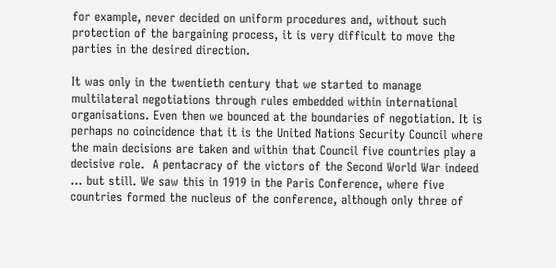for example, never decided on uniform procedures and, without such protection of the bargaining process, it is very difficult to move the parties in the desired direction.

It was only in the twentieth century that we started to manage multilateral negotiations through rules embedded within international organisations. Even then we bounced at the boundaries of negotiation. It is perhaps no coincidence that it is the United Nations Security Council where the main decisions are taken and within that Council five countries play a decisive role.  A pentacracy of the victors of the Second World War indeed … but still. We saw this in 1919 in the Paris Conference, where five countries formed the nucleus of the conference, although only three of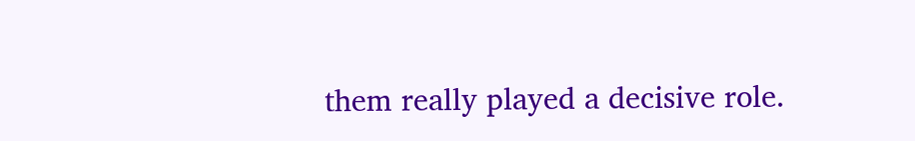them really played a decisive role.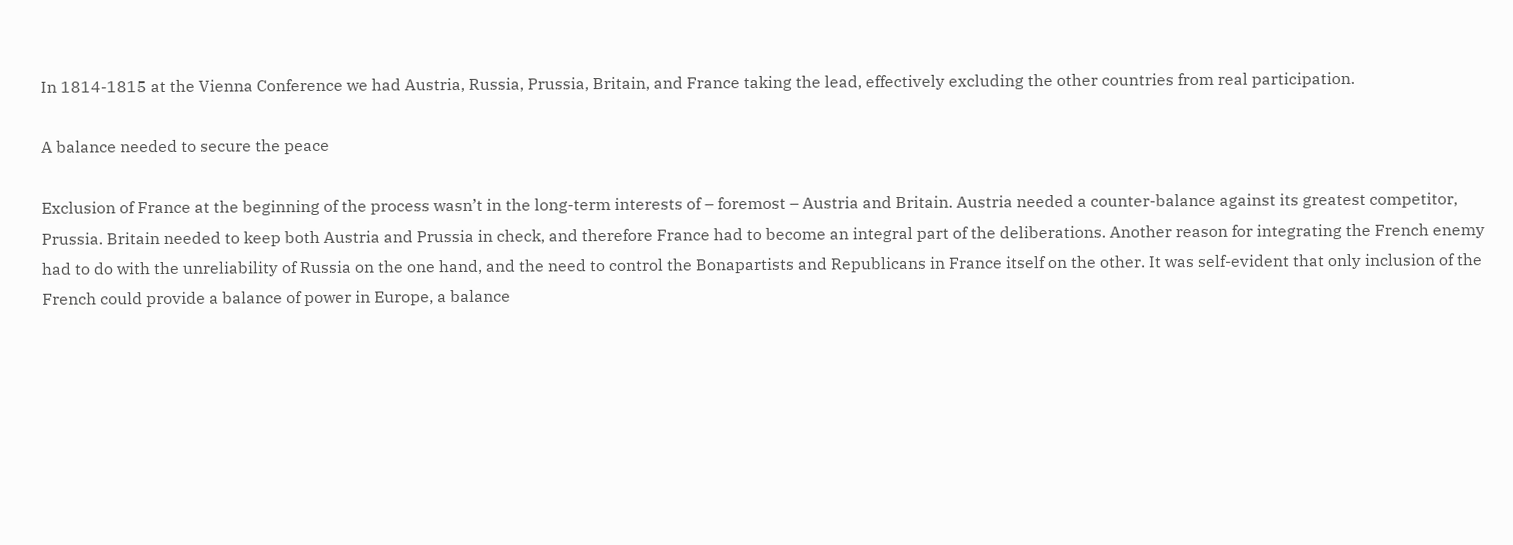In 1814-1815 at the Vienna Conference we had Austria, Russia, Prussia, Britain, and France taking the lead, effectively excluding the other countries from real participation.

A balance needed to secure the peace

Exclusion of France at the beginning of the process wasn’t in the long-term interests of – foremost – Austria and Britain. Austria needed a counter-balance against its greatest competitor, Prussia. Britain needed to keep both Austria and Prussia in check, and therefore France had to become an integral part of the deliberations. Another reason for integrating the French enemy had to do with the unreliability of Russia on the one hand, and the need to control the Bonapartists and Republicans in France itself on the other. It was self-evident that only inclusion of the French could provide a balance of power in Europe, a balance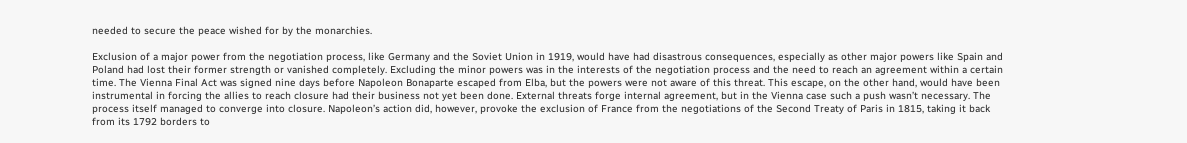needed to secure the peace wished for by the monarchies.

Exclusion of a major power from the negotiation process, like Germany and the Soviet Union in 1919, would have had disastrous consequences, especially as other major powers like Spain and Poland had lost their former strength or vanished completely. Excluding the minor powers was in the interests of the negotiation process and the need to reach an agreement within a certain time. The Vienna Final Act was signed nine days before Napoleon Bonaparte escaped from Elba, but the powers were not aware of this threat. This escape, on the other hand, would have been instrumental in forcing the allies to reach closure had their business not yet been done. External threats forge internal agreement, but in the Vienna case such a push wasn’t necessary. The process itself managed to converge into closure. Napoleon’s action did, however, provoke the exclusion of France from the negotiations of the Second Treaty of Paris in 1815, taking it back from its 1792 borders to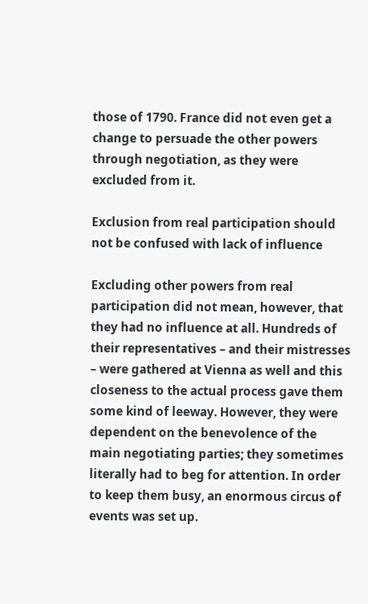those of 1790. France did not even get a change to persuade the other powers through negotiation, as they were excluded from it.

Exclusion from real participation should not be confused with lack of influence

Excluding other powers from real participation did not mean, however, that they had no influence at all. Hundreds of their representatives – and their mistresses – were gathered at Vienna as well and this closeness to the actual process gave them some kind of leeway. However, they were dependent on the benevolence of the main negotiating parties; they sometimes literally had to beg for attention. In order to keep them busy, an enormous circus of events was set up.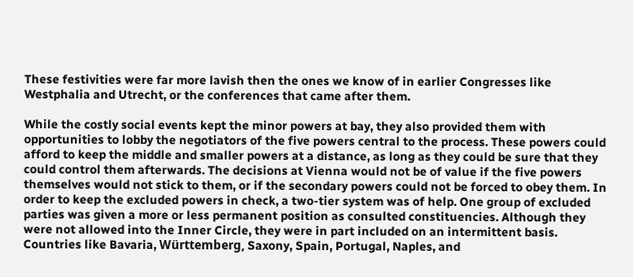These festivities were far more lavish then the ones we know of in earlier Congresses like Westphalia and Utrecht, or the conferences that came after them.

While the costly social events kept the minor powers at bay, they also provided them with opportunities to lobby the negotiators of the five powers central to the process. These powers could afford to keep the middle and smaller powers at a distance, as long as they could be sure that they could control them afterwards. The decisions at Vienna would not be of value if the five powers themselves would not stick to them, or if the secondary powers could not be forced to obey them. In order to keep the excluded powers in check, a two-tier system was of help. One group of excluded parties was given a more or less permanent position as consulted constituencies. Although they were not allowed into the Inner Circle, they were in part included on an intermittent basis. Countries like Bavaria, Württemberg, Saxony, Spain, Portugal, Naples, and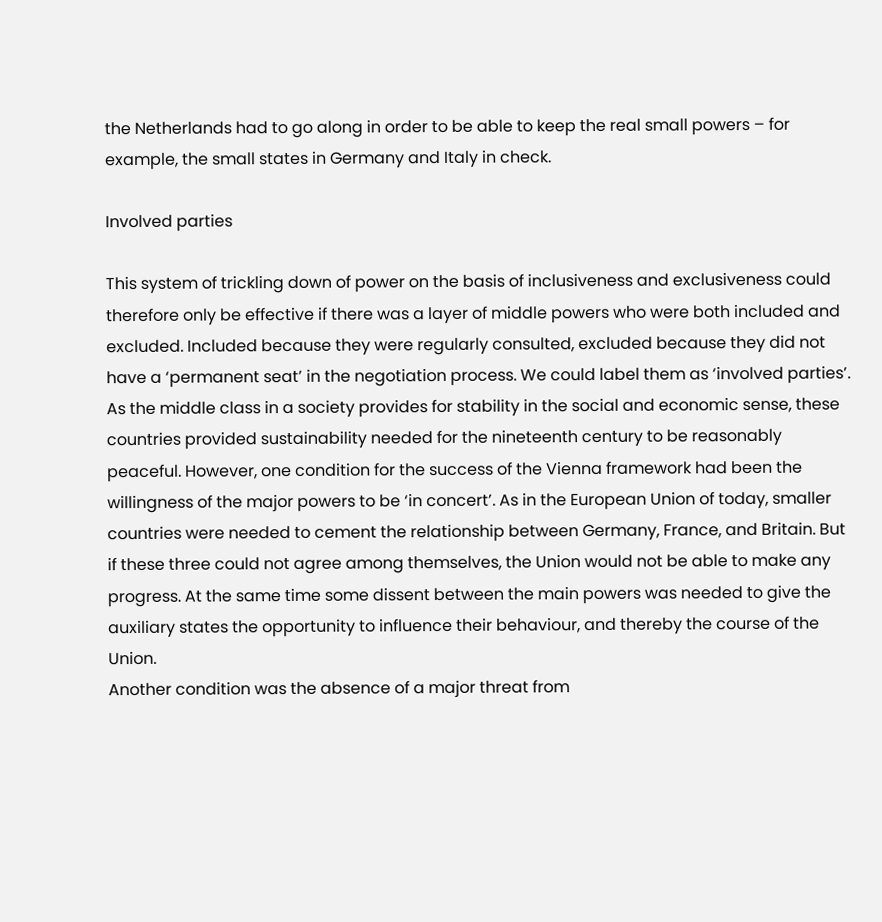the Netherlands had to go along in order to be able to keep the real small powers – for example, the small states in Germany and Italy in check.

Involved parties

This system of trickling down of power on the basis of inclusiveness and exclusiveness could therefore only be effective if there was a layer of middle powers who were both included and excluded. Included because they were regularly consulted, excluded because they did not have a ‘permanent seat’ in the negotiation process. We could label them as ‘involved parties’. As the middle class in a society provides for stability in the social and economic sense, these countries provided sustainability needed for the nineteenth century to be reasonably peaceful. However, one condition for the success of the Vienna framework had been the willingness of the major powers to be ‘in concert’. As in the European Union of today, smaller countries were needed to cement the relationship between Germany, France, and Britain. But if these three could not agree among themselves, the Union would not be able to make any progress. At the same time some dissent between the main powers was needed to give the auxiliary states the opportunity to influence their behaviour, and thereby the course of the Union.
Another condition was the absence of a major threat from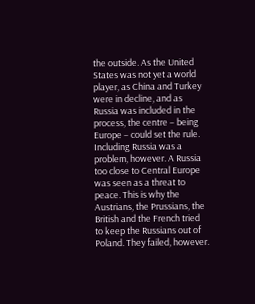the outside. As the United States was not yet a world player, as China and Turkey were in decline, and as Russia was included in the process, the centre – being Europe – could set the rule. Including Russia was a problem, however. A Russia too close to Central Europe was seen as a threat to peace. This is why the Austrians, the Prussians, the British and the French tried to keep the Russians out of Poland. They failed, however.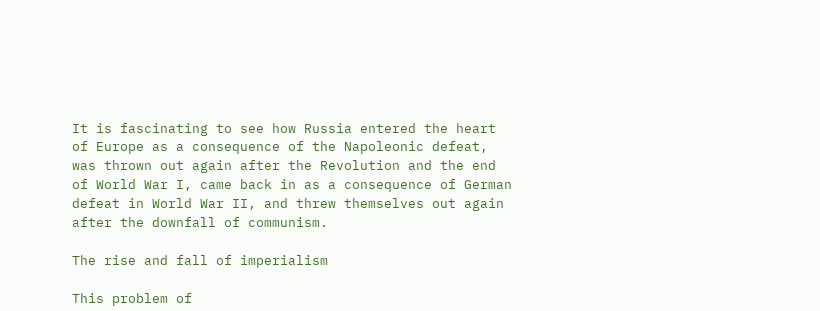It is fascinating to see how Russia entered the heart of Europe as a consequence of the Napoleonic defeat, was thrown out again after the Revolution and the end of World War I, came back in as a consequence of German defeat in World War II, and threw themselves out again after the downfall of communism.

The rise and fall of imperialism

This problem of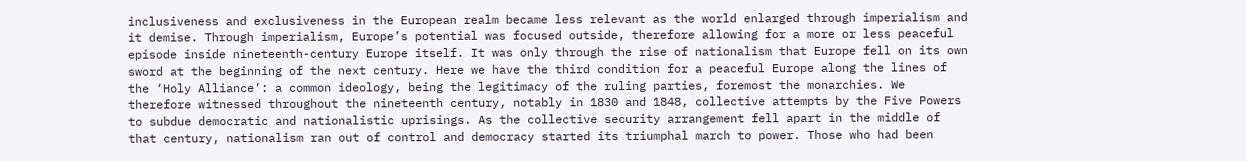inclusiveness and exclusiveness in the European realm became less relevant as the world enlarged through imperialism and it demise. Through imperialism, Europe’s potential was focused outside, therefore allowing for a more or less peaceful episode inside nineteenth-century Europe itself. It was only through the rise of nationalism that Europe fell on its own sword at the beginning of the next century. Here we have the third condition for a peaceful Europe along the lines of the ‘Holy Alliance’: a common ideology, being the legitimacy of the ruling parties, foremost the monarchies. We therefore witnessed throughout the nineteenth century, notably in 1830 and 1848, collective attempts by the Five Powers to subdue democratic and nationalistic uprisings. As the collective security arrangement fell apart in the middle of that century, nationalism ran out of control and democracy started its triumphal march to power. Those who had been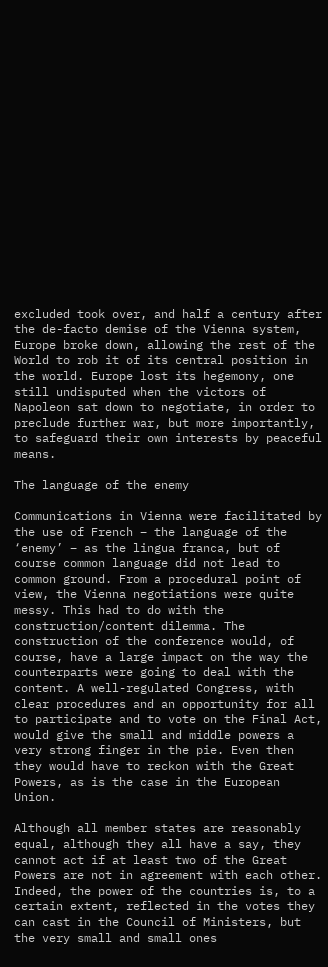excluded took over, and half a century after the de-facto demise of the Vienna system, Europe broke down, allowing the rest of the World to rob it of its central position in the world. Europe lost its hegemony, one still undisputed when the victors of Napoleon sat down to negotiate, in order to preclude further war, but more importantly, to safeguard their own interests by peaceful means.

The language of the enemy

Communications in Vienna were facilitated by the use of French – the language of the ‘enemy’ – as the lingua franca, but of course common language did not lead to common ground. From a procedural point of view, the Vienna negotiations were quite messy. This had to do with the construction/content dilemma. The construction of the conference would, of course, have a large impact on the way the counterparts were going to deal with the content. A well-regulated Congress, with clear procedures and an opportunity for all to participate and to vote on the Final Act, would give the small and middle powers a very strong finger in the pie. Even then they would have to reckon with the Great Powers, as is the case in the European Union.

Although all member states are reasonably equal, although they all have a say, they cannot act if at least two of the Great Powers are not in agreement with each other. Indeed, the power of the countries is, to a certain extent, reflected in the votes they can cast in the Council of Ministers, but the very small and small ones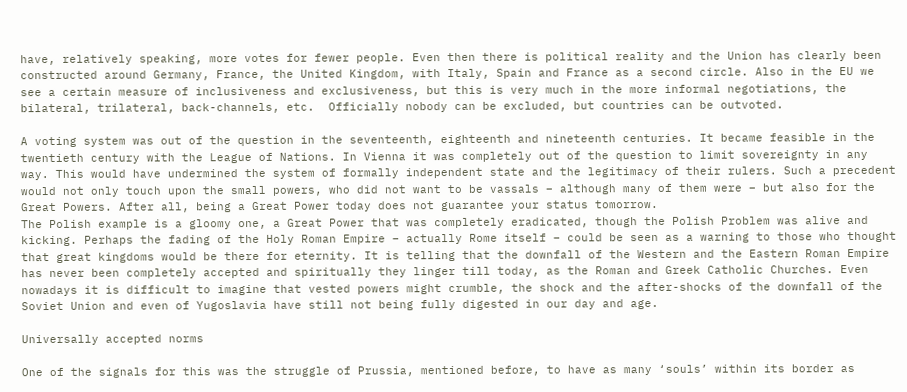have, relatively speaking, more votes for fewer people. Even then there is political reality and the Union has clearly been constructed around Germany, France, the United Kingdom, with Italy, Spain and France as a second circle. Also in the EU we see a certain measure of inclusiveness and exclusiveness, but this is very much in the more informal negotiations, the bilateral, trilateral, back-channels, etc.  Officially nobody can be excluded, but countries can be outvoted.

A voting system was out of the question in the seventeenth, eighteenth and nineteenth centuries. It became feasible in the twentieth century with the League of Nations. In Vienna it was completely out of the question to limit sovereignty in any way. This would have undermined the system of formally independent state and the legitimacy of their rulers. Such a precedent would not only touch upon the small powers, who did not want to be vassals – although many of them were – but also for the Great Powers. After all, being a Great Power today does not guarantee your status tomorrow.
The Polish example is a gloomy one, a Great Power that was completely eradicated, though the Polish Problem was alive and kicking. Perhaps the fading of the Holy Roman Empire – actually Rome itself – could be seen as a warning to those who thought that great kingdoms would be there for eternity. It is telling that the downfall of the Western and the Eastern Roman Empire has never been completely accepted and spiritually they linger till today, as the Roman and Greek Catholic Churches. Even nowadays it is difficult to imagine that vested powers might crumble, the shock and the after-shocks of the downfall of the Soviet Union and even of Yugoslavia have still not being fully digested in our day and age.

Universally accepted norms

One of the signals for this was the struggle of Prussia, mentioned before, to have as many ‘souls’ within its border as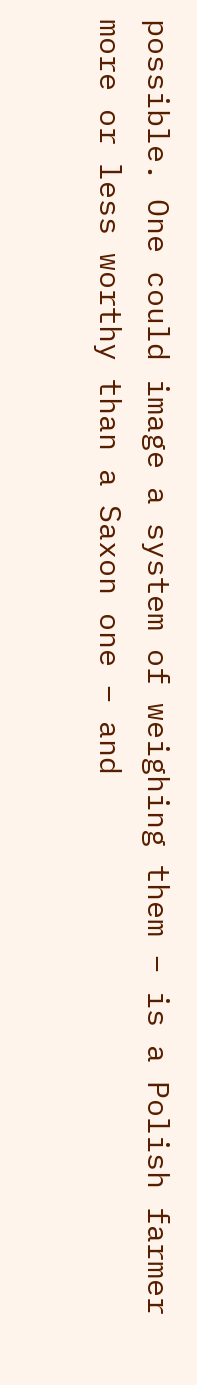possible. One could image a system of weighing them – is a Polish farmer more or less worthy than a Saxon one – and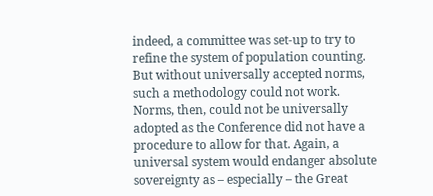indeed, a committee was set-up to try to refine the system of population counting. But without universally accepted norms, such a methodology could not work. Norms, then, could not be universally adopted as the Conference did not have a procedure to allow for that. Again, a universal system would endanger absolute sovereignty as – especially – the Great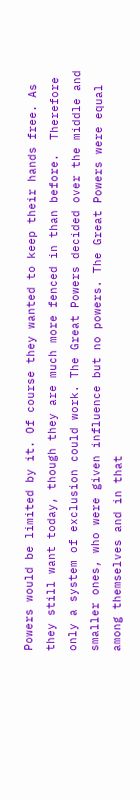Powers would be limited by it. Of course they wanted to keep their hands free. As they still want today, though they are much more fenced in than before.  Therefore only a system of exclusion could work. The Great Powers decided over the middle and smaller ones, who were given influence but no powers. The Great Powers were equal among themselves and in that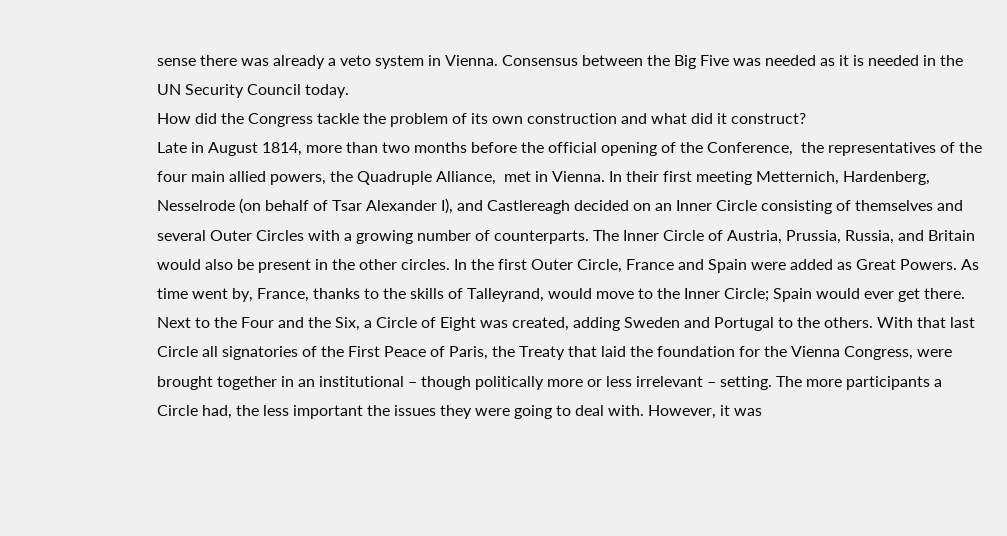sense there was already a veto system in Vienna. Consensus between the Big Five was needed as it is needed in the UN Security Council today.
How did the Congress tackle the problem of its own construction and what did it construct?
Late in August 1814, more than two months before the official opening of the Conference,  the representatives of the four main allied powers, the Quadruple Alliance,  met in Vienna. In their first meeting Metternich, Hardenberg, Nesselrode (on behalf of Tsar Alexander I), and Castlereagh decided on an Inner Circle consisting of themselves and several Outer Circles with a growing number of counterparts. The Inner Circle of Austria, Prussia, Russia, and Britain would also be present in the other circles. In the first Outer Circle, France and Spain were added as Great Powers. As time went by, France, thanks to the skills of Talleyrand, would move to the Inner Circle; Spain would ever get there. Next to the Four and the Six, a Circle of Eight was created, adding Sweden and Portugal to the others. With that last Circle all signatories of the First Peace of Paris, the Treaty that laid the foundation for the Vienna Congress, were brought together in an institutional – though politically more or less irrelevant – setting. The more participants a Circle had, the less important the issues they were going to deal with. However, it was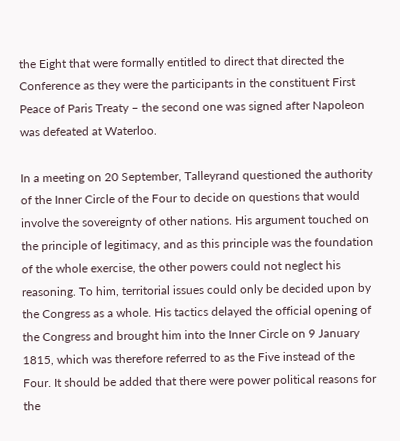the Eight that were formally entitled to direct that directed the Conference as they were the participants in the constituent First Peace of Paris Treaty – the second one was signed after Napoleon was defeated at Waterloo.

In a meeting on 20 September, Talleyrand questioned the authority of the Inner Circle of the Four to decide on questions that would involve the sovereignty of other nations. His argument touched on the principle of legitimacy, and as this principle was the foundation of the whole exercise, the other powers could not neglect his reasoning. To him, territorial issues could only be decided upon by the Congress as a whole. His tactics delayed the official opening of the Congress and brought him into the Inner Circle on 9 January 1815, which was therefore referred to as the Five instead of the Four. It should be added that there were power political reasons for the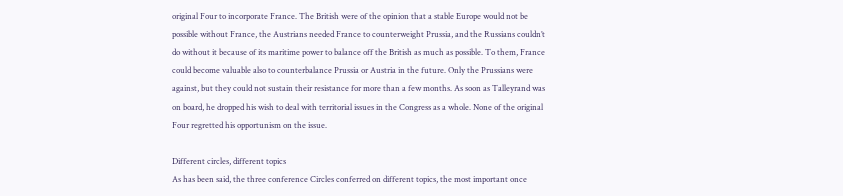original Four to incorporate France. The British were of the opinion that a stable Europe would not be possible without France, the Austrians needed France to counterweight Prussia, and the Russians couldn’t do without it because of its maritime power to balance off the British as much as possible. To them, France could become valuable also to counterbalance Prussia or Austria in the future. Only the Prussians were against, but they could not sustain their resistance for more than a few months. As soon as Talleyrand was on board, he dropped his wish to deal with territorial issues in the Congress as a whole. None of the original Four regretted his opportunism on the issue.

Different circles, different topics
As has been said, the three conference Circles conferred on different topics, the most important once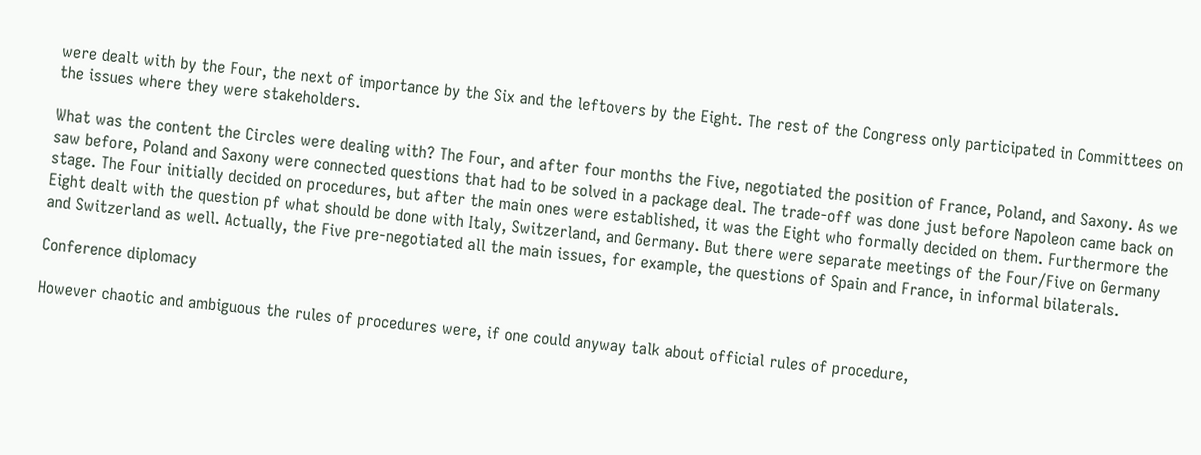were dealt with by the Four, the next of importance by the Six and the leftovers by the Eight. The rest of the Congress only participated in Committees on the issues where they were stakeholders.

What was the content the Circles were dealing with? The Four, and after four months the Five, negotiated the position of France, Poland, and Saxony. As we saw before, Poland and Saxony were connected questions that had to be solved in a package deal. The trade-off was done just before Napoleon came back on stage. The Four initially decided on procedures, but after the main ones were established, it was the Eight who formally decided on them. Furthermore the Eight dealt with the question pf what should be done with Italy, Switzerland, and Germany. But there were separate meetings of the Four/Five on Germany and Switzerland as well. Actually, the Five pre-negotiated all the main issues, for example, the questions of Spain and France, in informal bilaterals.

Conference diplomacy

However chaotic and ambiguous the rules of procedures were, if one could anyway talk about official rules of procedure,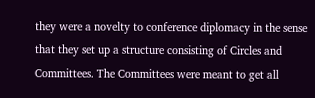they were a novelty to conference diplomacy in the sense that they set up a structure consisting of Circles and Committees. The Committees were meant to get all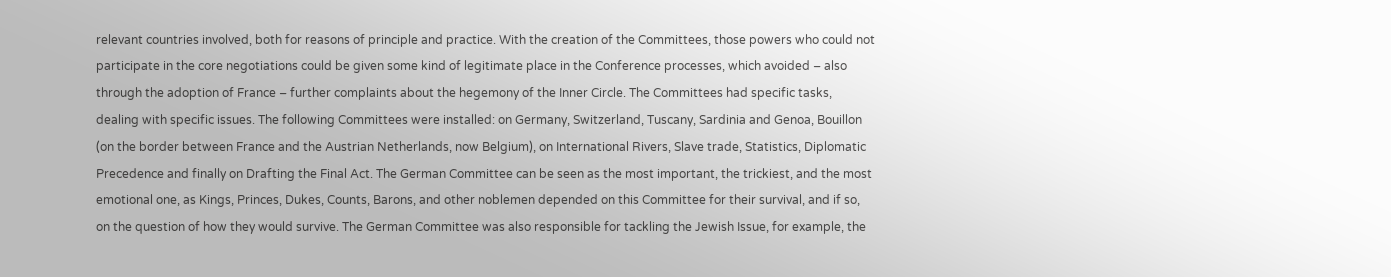relevant countries involved, both for reasons of principle and practice. With the creation of the Committees, those powers who could not participate in the core negotiations could be given some kind of legitimate place in the Conference processes, which avoided – also through the adoption of France – further complaints about the hegemony of the Inner Circle. The Committees had specific tasks, dealing with specific issues. The following Committees were installed: on Germany, Switzerland, Tuscany, Sardinia and Genoa, Bouillon (on the border between France and the Austrian Netherlands, now Belgium), on International Rivers, Slave trade, Statistics, Diplomatic Precedence and finally on Drafting the Final Act. The German Committee can be seen as the most important, the trickiest, and the most emotional one, as Kings, Princes, Dukes, Counts, Barons, and other noblemen depended on this Committee for their survival, and if so, on the question of how they would survive. The German Committee was also responsible for tackling the Jewish Issue, for example, the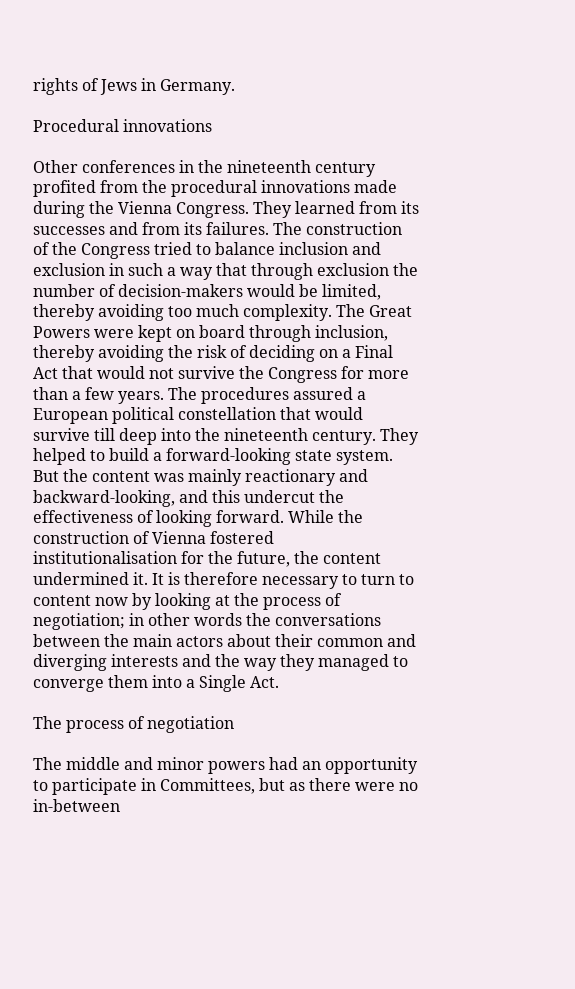rights of Jews in Germany.

Procedural innovations

Other conferences in the nineteenth century profited from the procedural innovations made during the Vienna Congress. They learned from its successes and from its failures. The construction of the Congress tried to balance inclusion and exclusion in such a way that through exclusion the number of decision-makers would be limited, thereby avoiding too much complexity. The Great Powers were kept on board through inclusion, thereby avoiding the risk of deciding on a Final Act that would not survive the Congress for more than a few years. The procedures assured a European political constellation that would survive till deep into the nineteenth century. They helped to build a forward-looking state system. But the content was mainly reactionary and backward-looking, and this undercut the effectiveness of looking forward. While the construction of Vienna fostered institutionalisation for the future, the content undermined it. It is therefore necessary to turn to content now by looking at the process of negotiation; in other words the conversations between the main actors about their common and diverging interests and the way they managed to converge them into a Single Act.

The process of negotiation

The middle and minor powers had an opportunity to participate in Committees, but as there were no in-between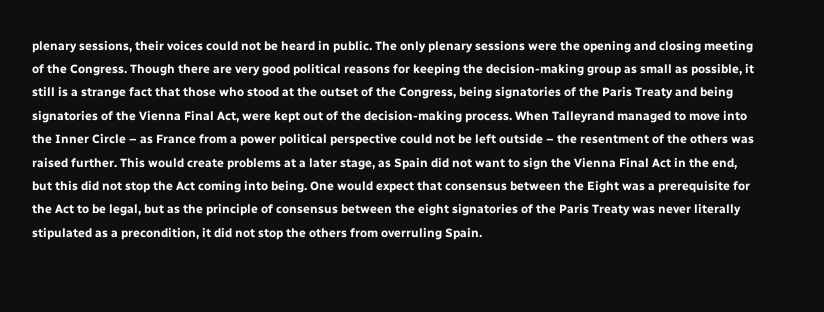plenary sessions, their voices could not be heard in public. The only plenary sessions were the opening and closing meeting of the Congress. Though there are very good political reasons for keeping the decision-making group as small as possible, it still is a strange fact that those who stood at the outset of the Congress, being signatories of the Paris Treaty and being signatories of the Vienna Final Act, were kept out of the decision-making process. When Talleyrand managed to move into the Inner Circle – as France from a power political perspective could not be left outside – the resentment of the others was raised further. This would create problems at a later stage, as Spain did not want to sign the Vienna Final Act in the end, but this did not stop the Act coming into being. One would expect that consensus between the Eight was a prerequisite for the Act to be legal, but as the principle of consensus between the eight signatories of the Paris Treaty was never literally stipulated as a precondition, it did not stop the others from overruling Spain.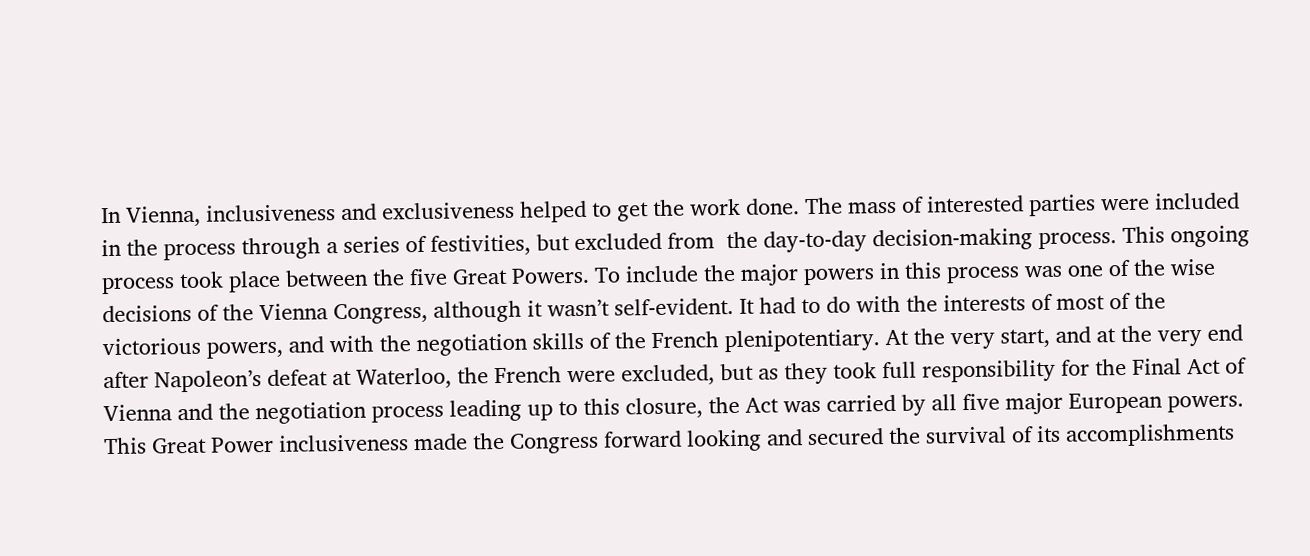In Vienna, inclusiveness and exclusiveness helped to get the work done. The mass of interested parties were included in the process through a series of festivities, but excluded from  the day-to-day decision-making process. This ongoing process took place between the five Great Powers. To include the major powers in this process was one of the wise decisions of the Vienna Congress, although it wasn’t self-evident. It had to do with the interests of most of the victorious powers, and with the negotiation skills of the French plenipotentiary. At the very start, and at the very end after Napoleon’s defeat at Waterloo, the French were excluded, but as they took full responsibility for the Final Act of Vienna and the negotiation process leading up to this closure, the Act was carried by all five major European powers. This Great Power inclusiveness made the Congress forward looking and secured the survival of its accomplishments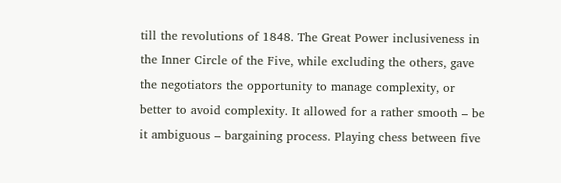till the revolutions of 1848. The Great Power inclusiveness in the Inner Circle of the Five, while excluding the others, gave the negotiators the opportunity to manage complexity, or better to avoid complexity. It allowed for a rather smooth – be it ambiguous – bargaining process. Playing chess between five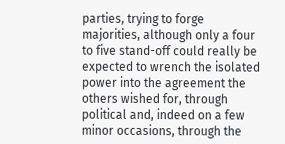parties, trying to forge majorities, although only a four to five stand-off could really be expected to wrench the isolated power into the agreement the others wished for, through political and, indeed on a few minor occasions, through the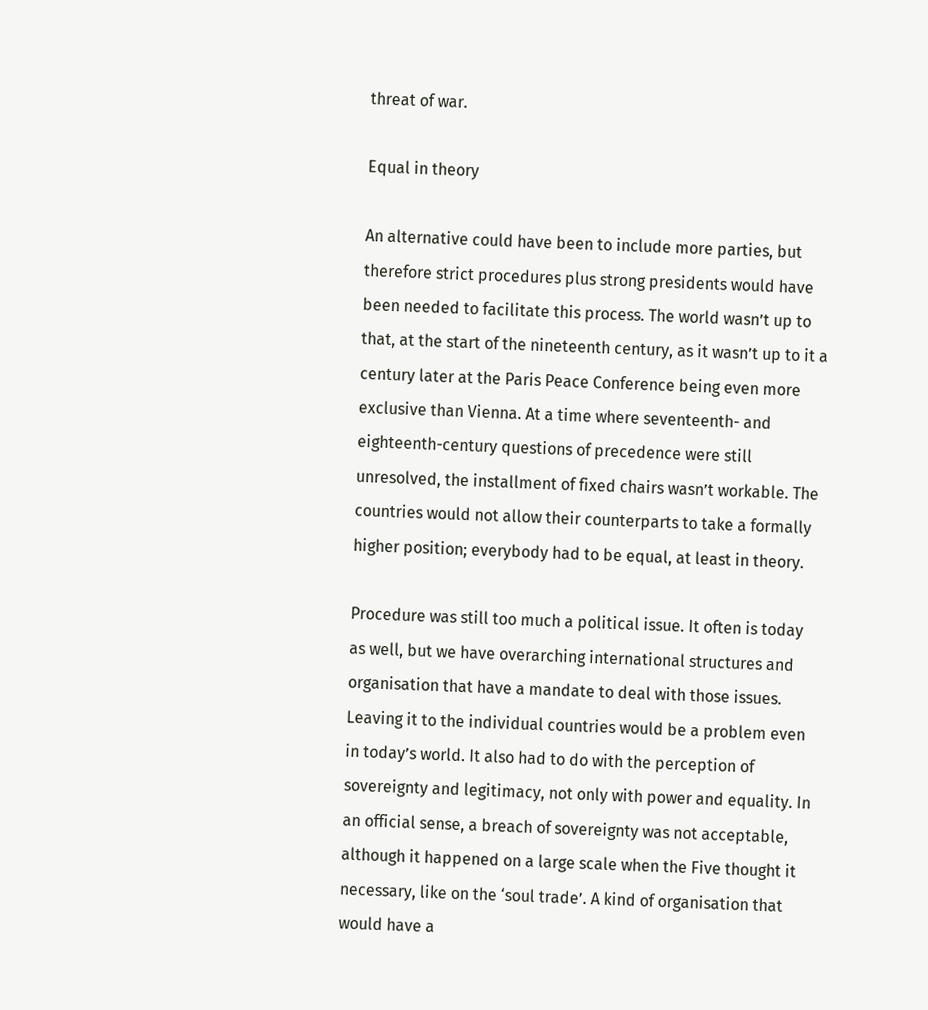threat of war.

Equal in theory

An alternative could have been to include more parties, but therefore strict procedures plus strong presidents would have been needed to facilitate this process. The world wasn’t up to that, at the start of the nineteenth century, as it wasn’t up to it a century later at the Paris Peace Conference being even more exclusive than Vienna. At a time where seventeenth- and eighteenth-century questions of precedence were still unresolved, the installment of fixed chairs wasn’t workable. The countries would not allow their counterparts to take a formally higher position; everybody had to be equal, at least in theory.

Procedure was still too much a political issue. It often is today as well, but we have overarching international structures and organisation that have a mandate to deal with those issues. Leaving it to the individual countries would be a problem even in today’s world. It also had to do with the perception of sovereignty and legitimacy, not only with power and equality. In an official sense, a breach of sovereignty was not acceptable, although it happened on a large scale when the Five thought it necessary, like on the ‘soul trade’. A kind of organisation that would have a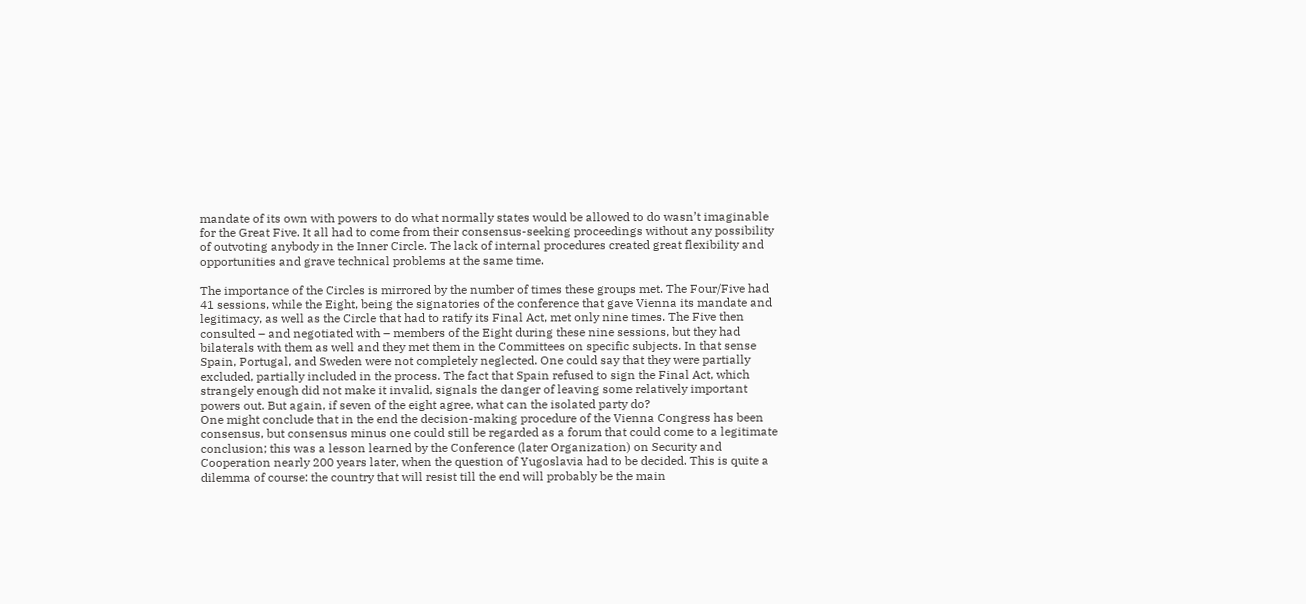mandate of its own with powers to do what normally states would be allowed to do wasn’t imaginable for the Great Five. It all had to come from their consensus-seeking proceedings without any possibility of outvoting anybody in the Inner Circle. The lack of internal procedures created great flexibility and opportunities and grave technical problems at the same time.

The importance of the Circles is mirrored by the number of times these groups met. The Four/Five had 41 sessions, while the Eight, being the signatories of the conference that gave Vienna its mandate and legitimacy, as well as the Circle that had to ratify its Final Act, met only nine times. The Five then consulted – and negotiated with – members of the Eight during these nine sessions, but they had bilaterals with them as well and they met them in the Committees on specific subjects. In that sense Spain, Portugal, and Sweden were not completely neglected. One could say that they were partially excluded, partially included in the process. The fact that Spain refused to sign the Final Act, which strangely enough did not make it invalid, signals the danger of leaving some relatively important powers out. But again, if seven of the eight agree, what can the isolated party do?
One might conclude that in the end the decision-making procedure of the Vienna Congress has been consensus, but consensus minus one could still be regarded as a forum that could come to a legitimate conclusion; this was a lesson learned by the Conference (later Organization) on Security and Cooperation nearly 200 years later, when the question of Yugoslavia had to be decided. This is quite a dilemma of course: the country that will resist till the end will probably be the main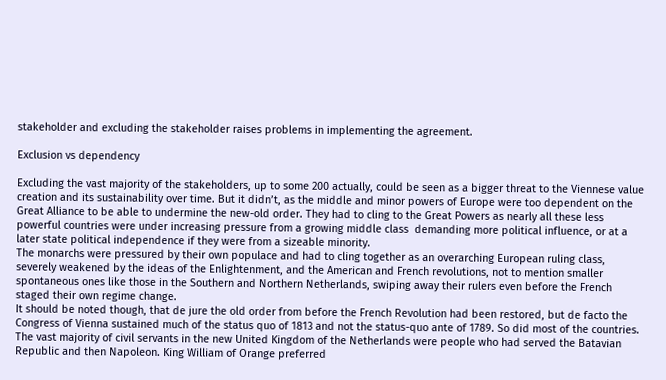stakeholder and excluding the stakeholder raises problems in implementing the agreement.

Exclusion vs dependency

Excluding the vast majority of the stakeholders, up to some 200 actually, could be seen as a bigger threat to the Viennese value creation and its sustainability over time. But it didn’t, as the middle and minor powers of Europe were too dependent on the Great Alliance to be able to undermine the new-old order. They had to cling to the Great Powers as nearly all these less powerful countries were under increasing pressure from a growing middle class  demanding more political influence, or at a later state political independence if they were from a sizeable minority.
The monarchs were pressured by their own populace and had to cling together as an overarching European ruling class, severely weakened by the ideas of the Enlightenment, and the American and French revolutions, not to mention smaller spontaneous ones like those in the Southern and Northern Netherlands, swiping away their rulers even before the French staged their own regime change.
It should be noted though, that de jure the old order from before the French Revolution had been restored, but de facto the Congress of Vienna sustained much of the status quo of 1813 and not the status-quo ante of 1789. So did most of the countries. The vast majority of civil servants in the new United Kingdom of the Netherlands were people who had served the Batavian Republic and then Napoleon. King William of Orange preferred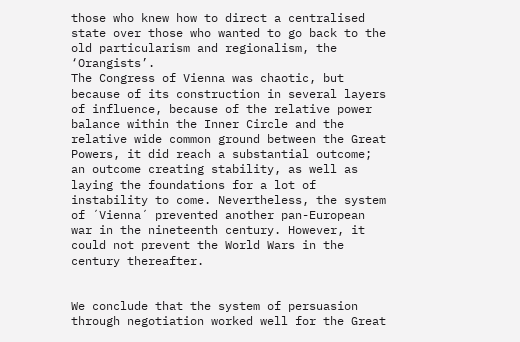those who knew how to direct a centralised state over those who wanted to go back to the old particularism and regionalism, the ‘Orangists’.
The Congress of Vienna was chaotic, but because of its construction in several layers of influence, because of the relative power balance within the Inner Circle and the relative wide common ground between the Great Powers, it did reach a substantial outcome; an outcome creating stability, as well as laying the foundations for a lot of instability to come. Nevertheless, the system of ´Vienna´ prevented another pan-European war in the nineteenth century. However, it could not prevent the World Wars in the century thereafter.


We conclude that the system of persuasion through negotiation worked well for the Great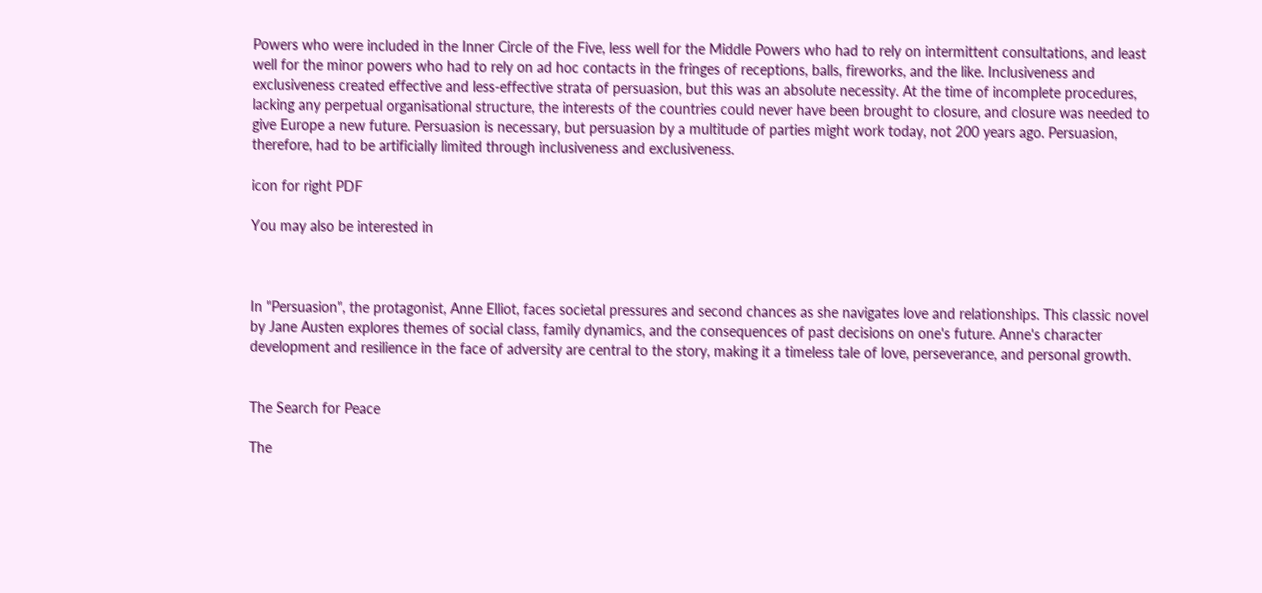Powers who were included in the Inner Circle of the Five, less well for the Middle Powers who had to rely on intermittent consultations, and least well for the minor powers who had to rely on ad hoc contacts in the fringes of receptions, balls, fireworks, and the like. Inclusiveness and exclusiveness created effective and less-effective strata of persuasion, but this was an absolute necessity. At the time of incomplete procedures, lacking any perpetual organisational structure, the interests of the countries could never have been brought to closure, and closure was needed to give Europe a new future. Persuasion is necessary, but persuasion by a multitude of parties might work today, not 200 years ago. Persuasion, therefore, had to be artificially limited through inclusiveness and exclusiveness.

icon for right PDF

You may also be interested in



In "Persuasion", the protagonist, Anne Elliot, faces societal pressures and second chances as she navigates love and relationships. This classic novel by Jane Austen explores themes of social class, family dynamics, and the consequences of past decisions on one's future. Anne's character development and resilience in the face of adversity are central to the story, making it a timeless tale of love, perseverance, and personal growth.


The Search for Peace

The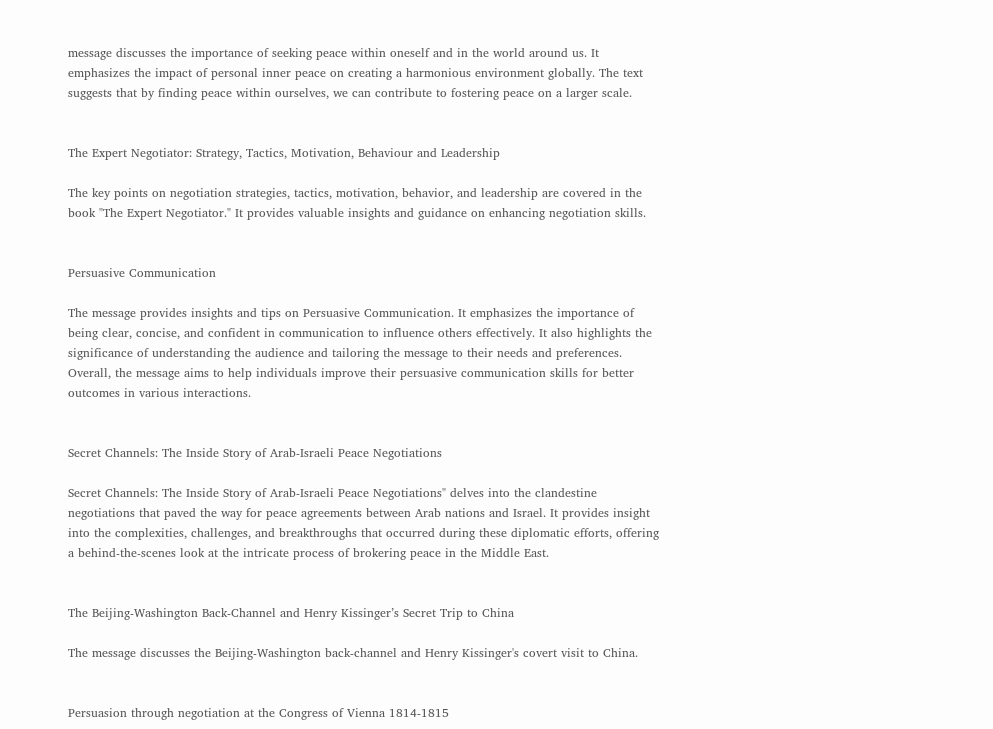message discusses the importance of seeking peace within oneself and in the world around us. It emphasizes the impact of personal inner peace on creating a harmonious environment globally. The text suggests that by finding peace within ourselves, we can contribute to fostering peace on a larger scale.


The Expert Negotiator: Strategy, Tactics, Motivation, Behaviour and Leadership

The key points on negotiation strategies, tactics, motivation, behavior, and leadership are covered in the book "The Expert Negotiator." It provides valuable insights and guidance on enhancing negotiation skills.


Persuasive Communication

The message provides insights and tips on Persuasive Communication. It emphasizes the importance of being clear, concise, and confident in communication to influence others effectively. It also highlights the significance of understanding the audience and tailoring the message to their needs and preferences. Overall, the message aims to help individuals improve their persuasive communication skills for better outcomes in various interactions.


Secret Channels: The Inside Story of Arab-Israeli Peace Negotiations

Secret Channels: The Inside Story of Arab-Israeli Peace Negotiations" delves into the clandestine negotiations that paved the way for peace agreements between Arab nations and Israel. It provides insight into the complexities, challenges, and breakthroughs that occurred during these diplomatic efforts, offering a behind-the-scenes look at the intricate process of brokering peace in the Middle East.


The Beijing-Washington Back-Channel and Henry Kissinger’s Secret Trip to China

The message discusses the Beijing-Washington back-channel and Henry Kissinger's covert visit to China.


Persuasion through negotiation at the Congress of Vienna 1814-1815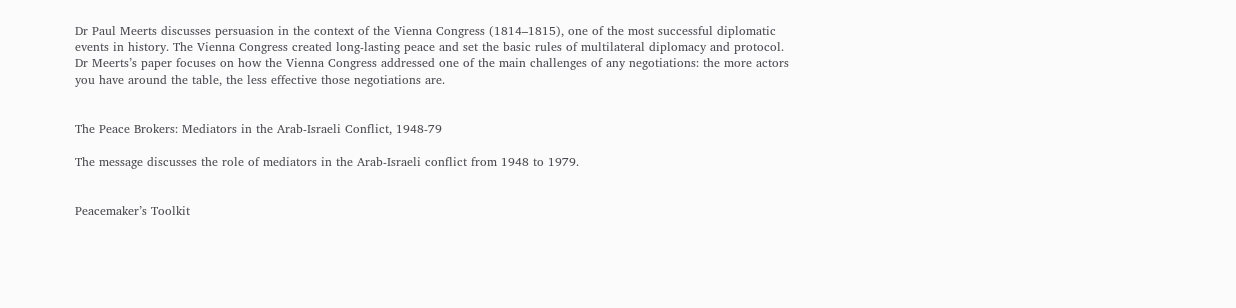Dr Paul Meerts discusses persuasion in the context of the Vienna Congress (1814–1815), one of the most successful diplomatic events in history. The Vienna Congress created long-lasting peace and set the basic rules of multilateral diplomacy and protocol. Dr Meerts’s paper focuses on how the Vienna Congress addressed one of the main challenges of any negotiations: the more actors you have around the table, the less effective those negotiations are.


The Peace Brokers: Mediators in the Arab-Israeli Conflict, 1948-79

The message discusses the role of mediators in the Arab-Israeli conflict from 1948 to 1979.


Peacemaker’s Toolkit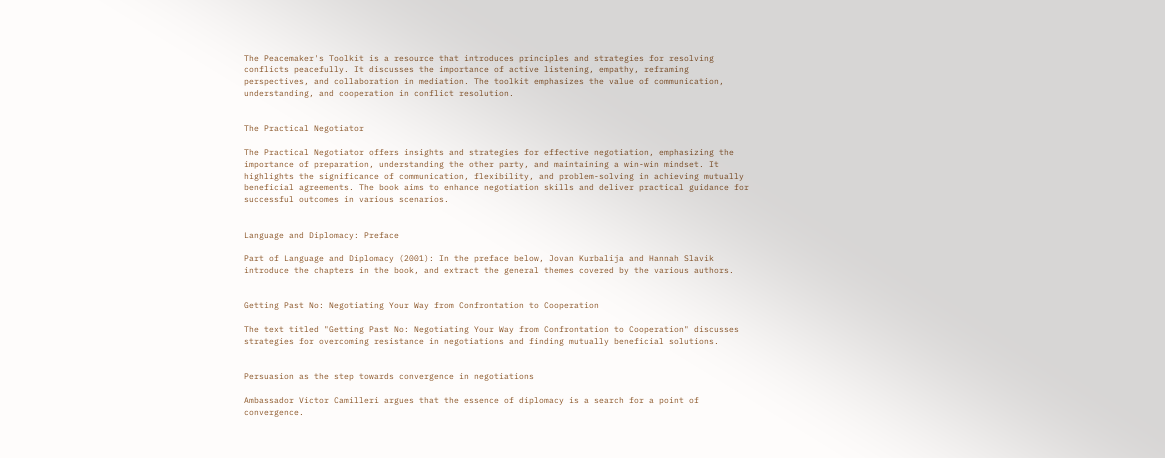The Peacemaker's Toolkit is a resource that introduces principles and strategies for resolving conflicts peacefully. It discusses the importance of active listening, empathy, reframing perspectives, and collaboration in mediation. The toolkit emphasizes the value of communication, understanding, and cooperation in conflict resolution.


The Practical Negotiator

The Practical Negotiator offers insights and strategies for effective negotiation, emphasizing the importance of preparation, understanding the other party, and maintaining a win-win mindset. It highlights the significance of communication, flexibility, and problem-solving in achieving mutually beneficial agreements. The book aims to enhance negotiation skills and deliver practical guidance for successful outcomes in various scenarios.


Language and Diplomacy: Preface

Part of Language and Diplomacy (2001): In the preface below, Jovan Kurbalija and Hannah Slavik introduce the chapters in the book, and extract the general themes covered by the various authors.


Getting Past No: Negotiating Your Way from Confrontation to Cooperation

The text titled "Getting Past No: Negotiating Your Way from Confrontation to Cooperation" discusses strategies for overcoming resistance in negotiations and finding mutually beneficial solutions.


Persuasion as the step towards convergence in negotiations

Ambassador Victor Camilleri argues that the essence of diplomacy is a search for a point of convergence.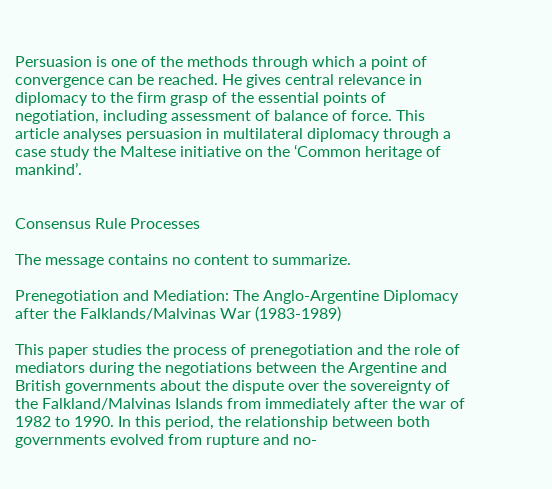Persuasion is one of the methods through which a point of convergence can be reached. He gives central relevance in diplomacy to the firm grasp of the essential points of negotiation, including assessment of balance of force. This article analyses persuasion in multilateral diplomacy through a case study the Maltese initiative on the ‘Common heritage of mankind’.


Consensus Rule Processes

The message contains no content to summarize.

Prenegotiation and Mediation: The Anglo-Argentine Diplomacy after the Falklands/Malvinas War (1983-1989)

This paper studies the process of prenegotiation and the role of mediators during the negotiations between the Argentine and British governments about the dispute over the sovereignty of the Falkland/Malvinas Islands from immediately after the war of 1982 to 1990. In this period, the relationship between both governments evolved from rupture and no-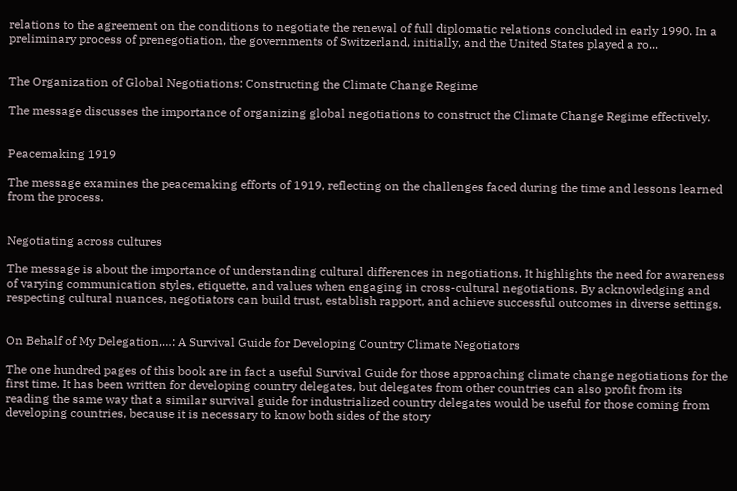relations to the agreement on the conditions to negotiate the renewal of full diplomatic relations concluded in early 1990. In a preliminary process of prenegotiation, the governments of Switzerland, initially, and the United States played a ro...


The Organization of Global Negotiations: Constructing the Climate Change Regime

The message discusses the importance of organizing global negotiations to construct the Climate Change Regime effectively.


Peacemaking 1919

The message examines the peacemaking efforts of 1919, reflecting on the challenges faced during the time and lessons learned from the process.


Negotiating across cultures

The message is about the importance of understanding cultural differences in negotiations. It highlights the need for awareness of varying communication styles, etiquette, and values when engaging in cross-cultural negotiations. By acknowledging and respecting cultural nuances, negotiators can build trust, establish rapport, and achieve successful outcomes in diverse settings.


On Behalf of My Delegation,…: A Survival Guide for Developing Country Climate Negotiators

The one hundred pages of this book are in fact a useful Survival Guide for those approaching climate change negotiations for the first time. It has been written for developing country delegates, but delegates from other countries can also profit from its reading the same way that a similar survival guide for industrialized country delegates would be useful for those coming from developing countries, because it is necessary to know both sides of the story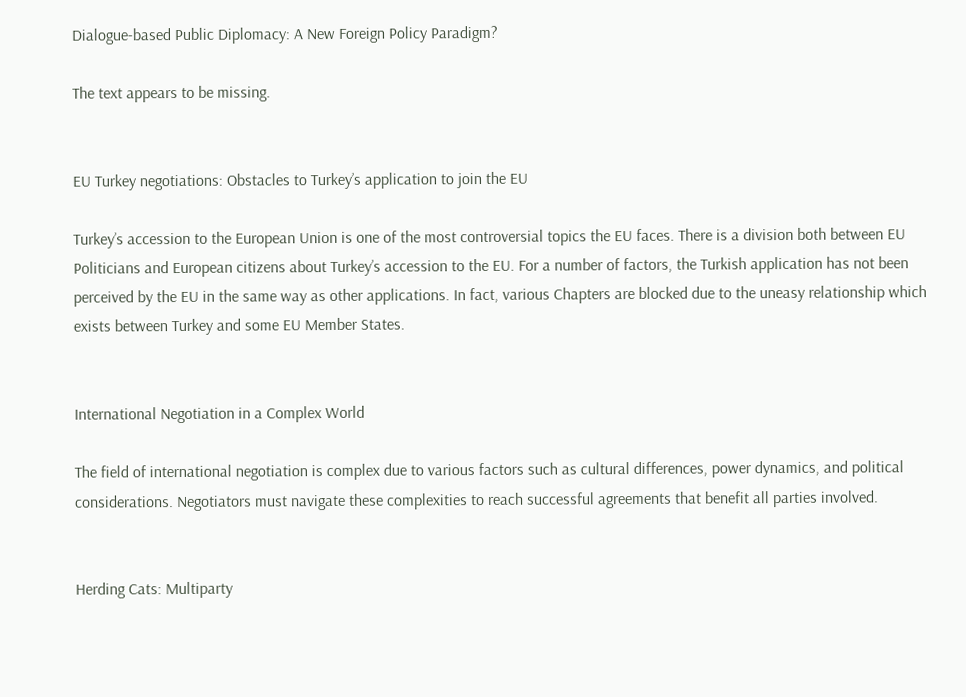Dialogue-based Public Diplomacy: A New Foreign Policy Paradigm?

The text appears to be missing.


EU Turkey negotiations: Obstacles to Turkey’s application to join the EU

Turkey’s accession to the European Union is one of the most controversial topics the EU faces. There is a division both between EU Politicians and European citizens about Turkey’s accession to the EU. For a number of factors, the Turkish application has not been perceived by the EU in the same way as other applications. In fact, various Chapters are blocked due to the uneasy relationship which exists between Turkey and some EU Member States.


International Negotiation in a Complex World

The field of international negotiation is complex due to various factors such as cultural differences, power dynamics, and political considerations. Negotiators must navigate these complexities to reach successful agreements that benefit all parties involved.


Herding Cats: Multiparty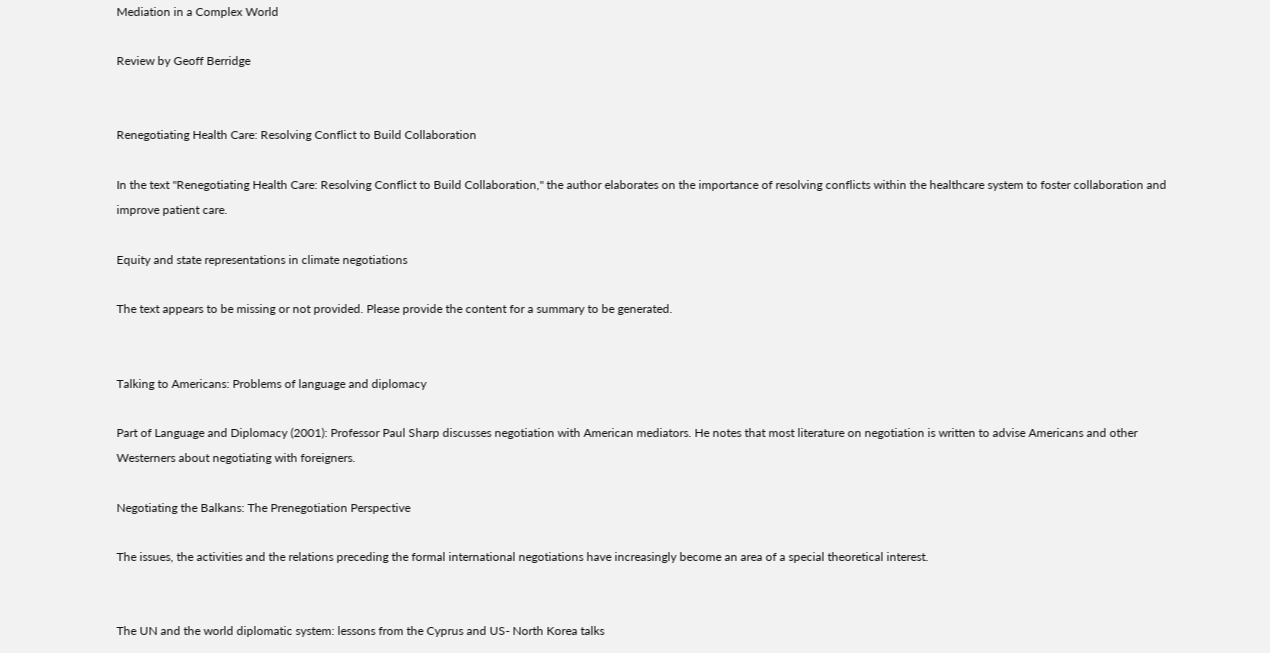Mediation in a Complex World

Review by Geoff Berridge


Renegotiating Health Care: Resolving Conflict to Build Collaboration

In the text "Renegotiating Health Care: Resolving Conflict to Build Collaboration," the author elaborates on the importance of resolving conflicts within the healthcare system to foster collaboration and improve patient care.

Equity and state representations in climate negotiations

The text appears to be missing or not provided. Please provide the content for a summary to be generated.


Talking to Americans: Problems of language and diplomacy

Part of Language and Diplomacy (2001): Professor Paul Sharp discusses negotiation with American mediators. He notes that most literature on negotiation is written to advise Americans and other Westerners about negotiating with foreigners.

Negotiating the Balkans: The Prenegotiation Perspective

The issues, the activities and the relations preceding the formal international negotiations have increasingly become an area of a special theoretical interest.


The UN and the world diplomatic system: lessons from the Cyprus and US- North Korea talks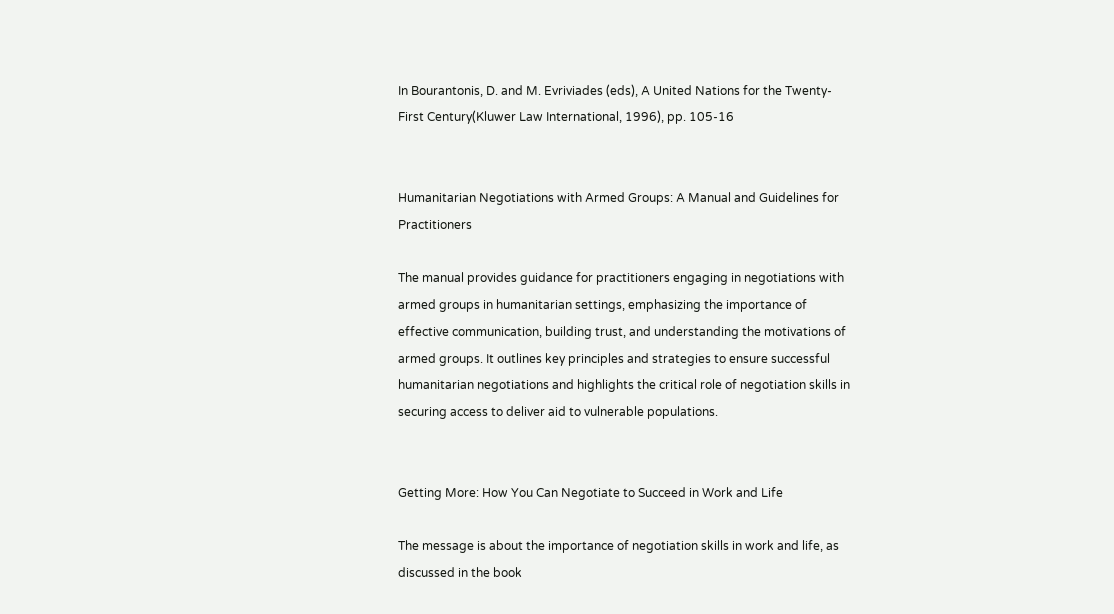In Bourantonis, D. and M. Evriviades (eds), A United Nations for the Twenty-First Century(Kluwer Law International, 1996), pp. 105-16


Humanitarian Negotiations with Armed Groups: A Manual and Guidelines for Practitioners

The manual provides guidance for practitioners engaging in negotiations with armed groups in humanitarian settings, emphasizing the importance of effective communication, building trust, and understanding the motivations of armed groups. It outlines key principles and strategies to ensure successful humanitarian negotiations and highlights the critical role of negotiation skills in securing access to deliver aid to vulnerable populations.


Getting More: How You Can Negotiate to Succeed in Work and Life

The message is about the importance of negotiation skills in work and life, as discussed in the book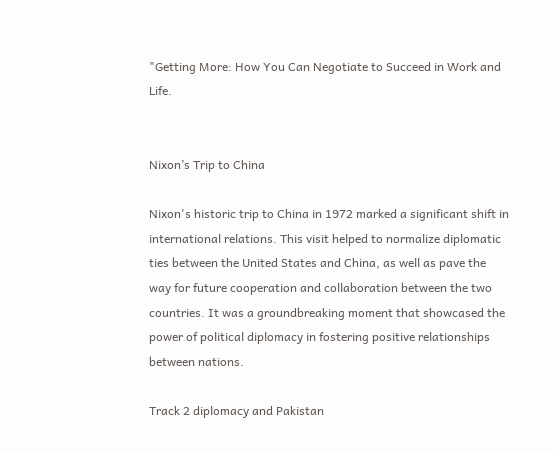"Getting More: How You Can Negotiate to Succeed in Work and Life.


Nixon’s Trip to China

Nixon's historic trip to China in 1972 marked a significant shift in international relations. This visit helped to normalize diplomatic ties between the United States and China, as well as pave the way for future cooperation and collaboration between the two countries. It was a groundbreaking moment that showcased the power of political diplomacy in fostering positive relationships between nations.

Track 2 diplomacy and Pakistan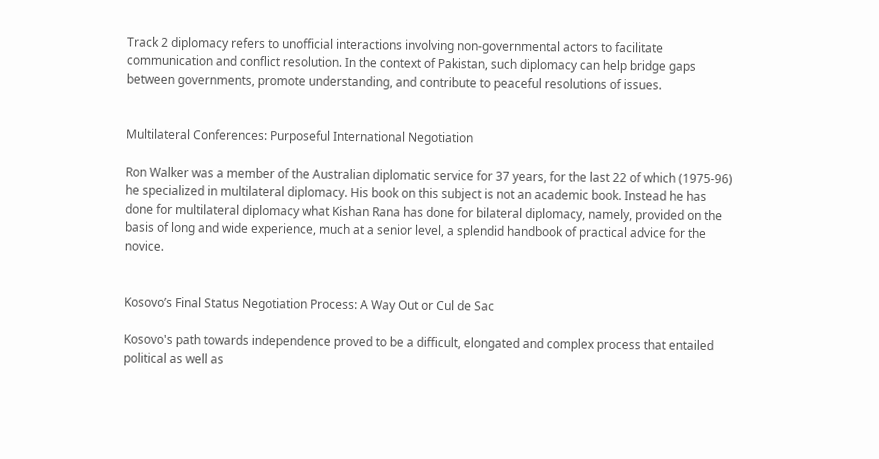Track 2 diplomacy refers to unofficial interactions involving non-governmental actors to facilitate communication and conflict resolution. In the context of Pakistan, such diplomacy can help bridge gaps between governments, promote understanding, and contribute to peaceful resolutions of issues.


Multilateral Conferences: Purposeful International Negotiation

Ron Walker was a member of the Australian diplomatic service for 37 years, for the last 22 of which (1975-96) he specialized in multilateral diplomacy. His book on this subject is not an academic book. Instead he has done for multilateral diplomacy what Kishan Rana has done for bilateral diplomacy, namely, provided on the basis of long and wide experience, much at a senior level, a splendid handbook of practical advice for the novice.


Kosovo’s Final Status Negotiation Process: A Way Out or Cul de Sac

Kosovo's path towards independence proved to be a difficult, elongated and complex process that entailed political as well as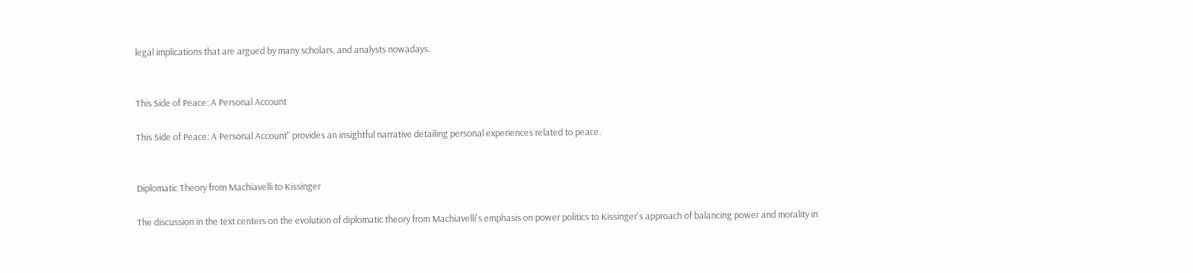legal implications that are argued by many scholars, and analysts nowadays.


This Side of Peace: A Personal Account

This Side of Peace: A Personal Account" provides an insightful narrative detailing personal experiences related to peace.


Diplomatic Theory from Machiavelli to Kissinger

The discussion in the text centers on the evolution of diplomatic theory from Machiavelli's emphasis on power politics to Kissinger's approach of balancing power and morality in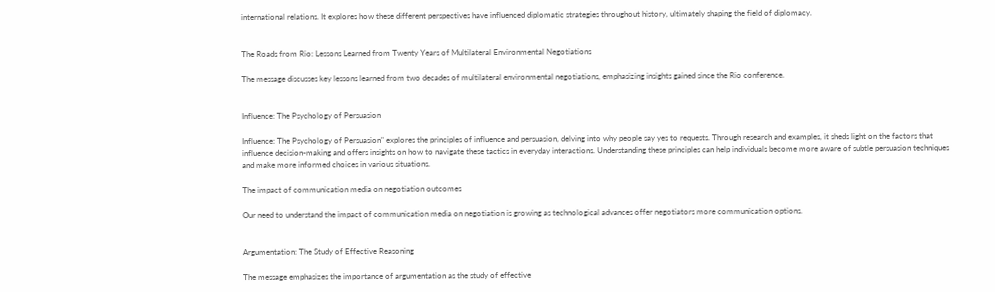international relations. It explores how these different perspectives have influenced diplomatic strategies throughout history, ultimately shaping the field of diplomacy.


The Roads from Rio: Lessons Learned from Twenty Years of Multilateral Environmental Negotiations

The message discusses key lessons learned from two decades of multilateral environmental negotiations, emphasizing insights gained since the Rio conference.


Influence: The Psychology of Persuasion

Influence: The Psychology of Persuasion" explores the principles of influence and persuasion, delving into why people say yes to requests. Through research and examples, it sheds light on the factors that influence decision-making and offers insights on how to navigate these tactics in everyday interactions. Understanding these principles can help individuals become more aware of subtle persuasion techniques and make more informed choices in various situations.

The impact of communication media on negotiation outcomes

Our need to understand the impact of communication media on negotiation is growing as technological advances offer negotiators more communication options.


Argumentation: The Study of Effective Reasoning

The message emphasizes the importance of argumentation as the study of effective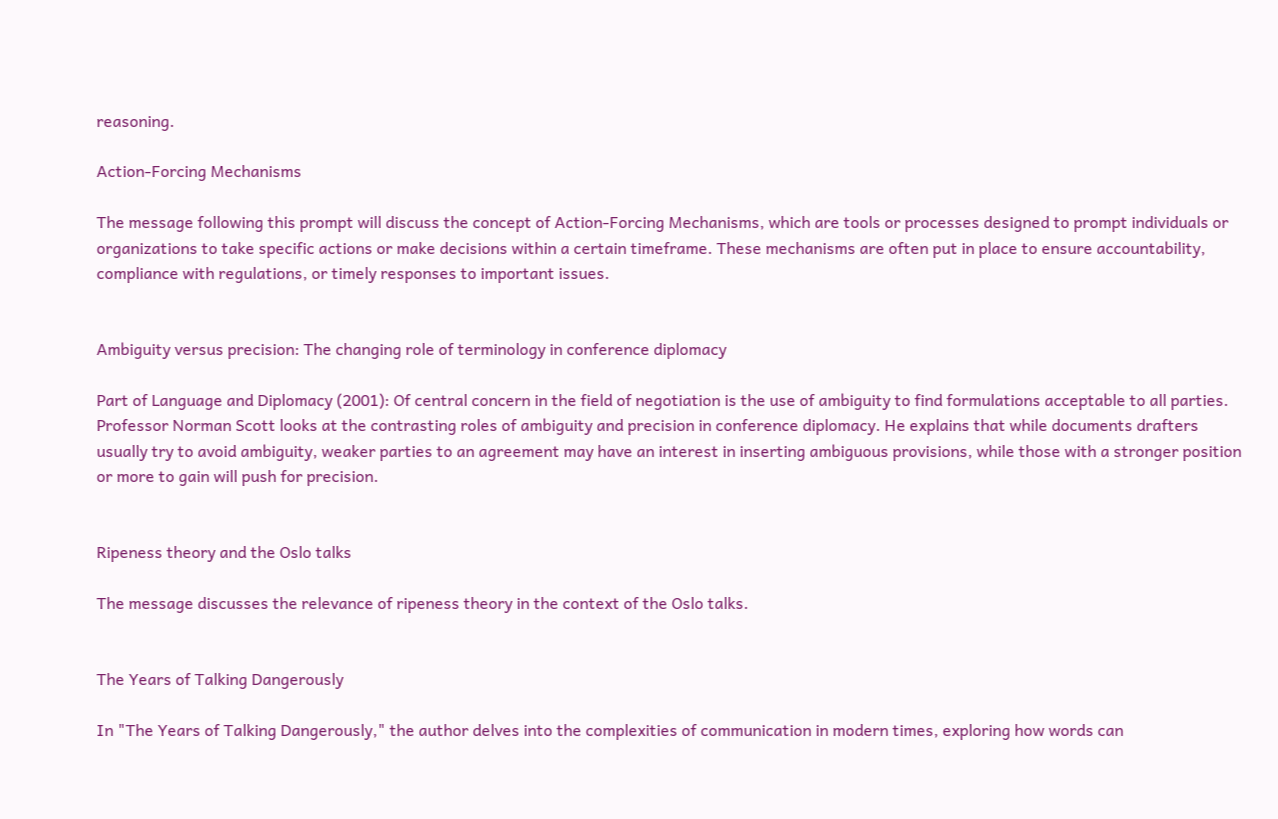reasoning.

Action-Forcing Mechanisms

The message following this prompt will discuss the concept of Action-Forcing Mechanisms, which are tools or processes designed to prompt individuals or organizations to take specific actions or make decisions within a certain timeframe. These mechanisms are often put in place to ensure accountability, compliance with regulations, or timely responses to important issues.


Ambiguity versus precision: The changing role of terminology in conference diplomacy

Part of Language and Diplomacy (2001): Of central concern in the field of negotiation is the use of ambiguity to find formulations acceptable to all parties. Professor Norman Scott looks at the contrasting roles of ambiguity and precision in conference diplomacy. He explains that while documents drafters usually try to avoid ambiguity, weaker parties to an agreement may have an interest in inserting ambiguous provisions, while those with a stronger position or more to gain will push for precision.


Ripeness theory and the Oslo talks

The message discusses the relevance of ripeness theory in the context of the Oslo talks.


The Years of Talking Dangerously

In "The Years of Talking Dangerously," the author delves into the complexities of communication in modern times, exploring how words can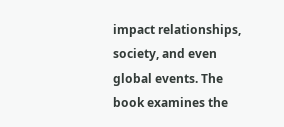impact relationships, society, and even global events. The book examines the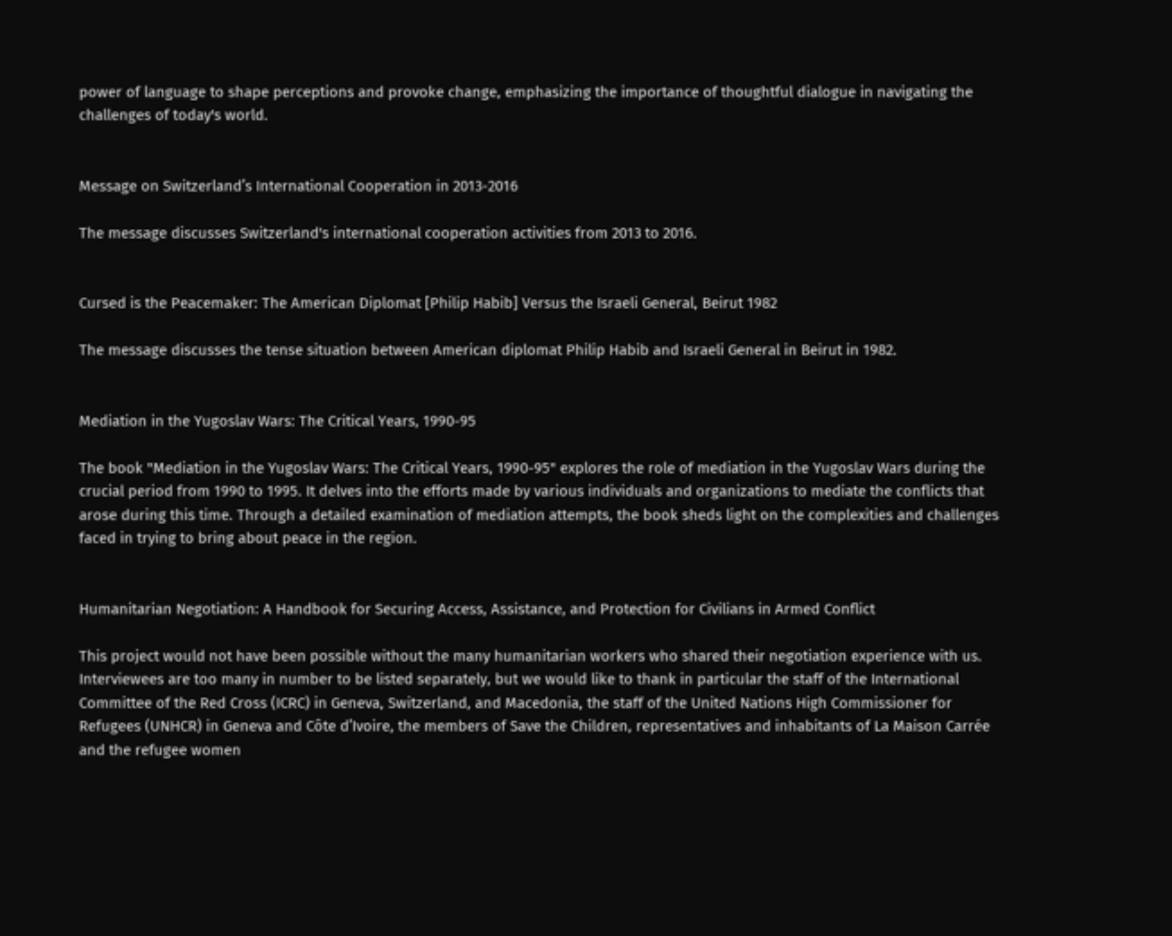power of language to shape perceptions and provoke change, emphasizing the importance of thoughtful dialogue in navigating the challenges of today's world.


Message on Switzerland’s International Cooperation in 2013-2016

The message discusses Switzerland's international cooperation activities from 2013 to 2016.


Cursed is the Peacemaker: The American Diplomat [Philip Habib] Versus the Israeli General, Beirut 1982

The message discusses the tense situation between American diplomat Philip Habib and Israeli General in Beirut in 1982.


Mediation in the Yugoslav Wars: The Critical Years, 1990-95

The book "Mediation in the Yugoslav Wars: The Critical Years, 1990-95" explores the role of mediation in the Yugoslav Wars during the crucial period from 1990 to 1995. It delves into the efforts made by various individuals and organizations to mediate the conflicts that arose during this time. Through a detailed examination of mediation attempts, the book sheds light on the complexities and challenges faced in trying to bring about peace in the region.


Humanitarian Negotiation: A Handbook for Securing Access, Assistance, and Protection for Civilians in Armed Conflict

This project would not have been possible without the many humanitarian workers who shared their negotiation experience with us. Interviewees are too many in number to be listed separately, but we would like to thank in particular the staff of the International Committee of the Red Cross (ICRC) in Geneva, Switzerland, and Macedonia, the staff of the United Nations High Commissioner for Refugees (UNHCR) in Geneva and Côte d’Ivoire, the members of Save the Children, representatives and inhabitants of La Maison Carrée and the refugee women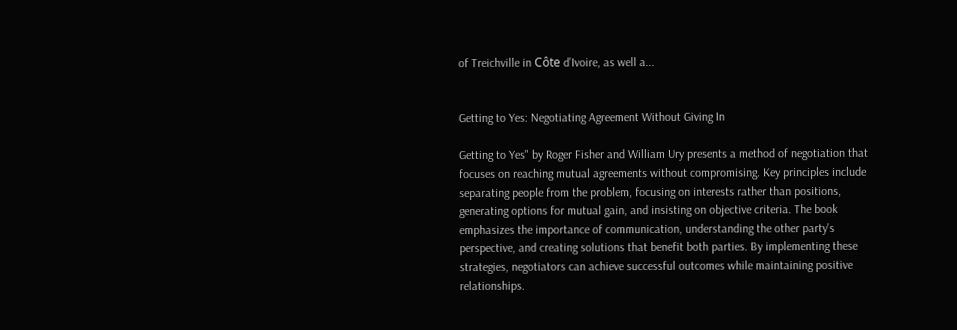of Treichville in Côte d’Ivoire, as well a...


Getting to Yes: Negotiating Agreement Without Giving In

Getting to Yes" by Roger Fisher and William Ury presents a method of negotiation that focuses on reaching mutual agreements without compromising. Key principles include separating people from the problem, focusing on interests rather than positions, generating options for mutual gain, and insisting on objective criteria. The book emphasizes the importance of communication, understanding the other party's perspective, and creating solutions that benefit both parties. By implementing these strategies, negotiators can achieve successful outcomes while maintaining positive relationships.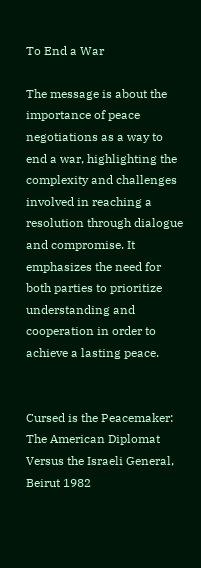To End a War

The message is about the importance of peace negotiations as a way to end a war, highlighting the complexity and challenges involved in reaching a resolution through dialogue and compromise. It emphasizes the need for both parties to prioritize understanding and cooperation in order to achieve a lasting peace.


Cursed is the Peacemaker: The American Diplomat Versus the Israeli General, Beirut 1982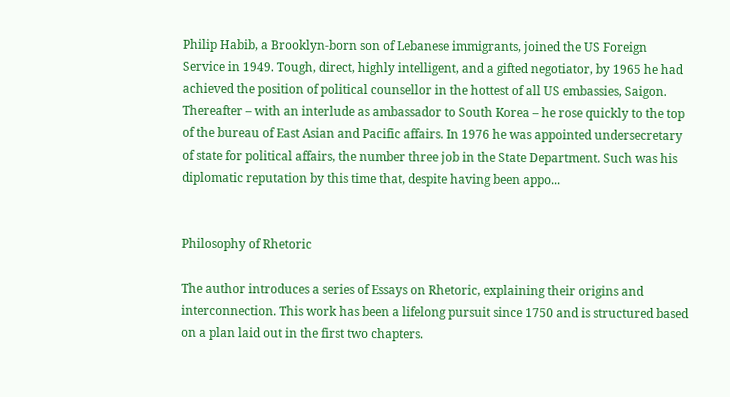Philip Habib, a Brooklyn-born son of Lebanese immigrants, joined the US Foreign Service in 1949. Tough, direct, highly intelligent, and a gifted negotiator, by 1965 he had achieved the position of political counsellor in the hottest of all US embassies, Saigon. Thereafter – with an interlude as ambassador to South Korea – he rose quickly to the top of the bureau of East Asian and Pacific affairs. In 1976 he was appointed undersecretary of state for political affairs, the number three job in the State Department. Such was his diplomatic reputation by this time that, despite having been appo...


Philosophy of Rhetoric

The author introduces a series of Essays on Rhetoric, explaining their origins and interconnection. This work has been a lifelong pursuit since 1750 and is structured based on a plan laid out in the first two chapters.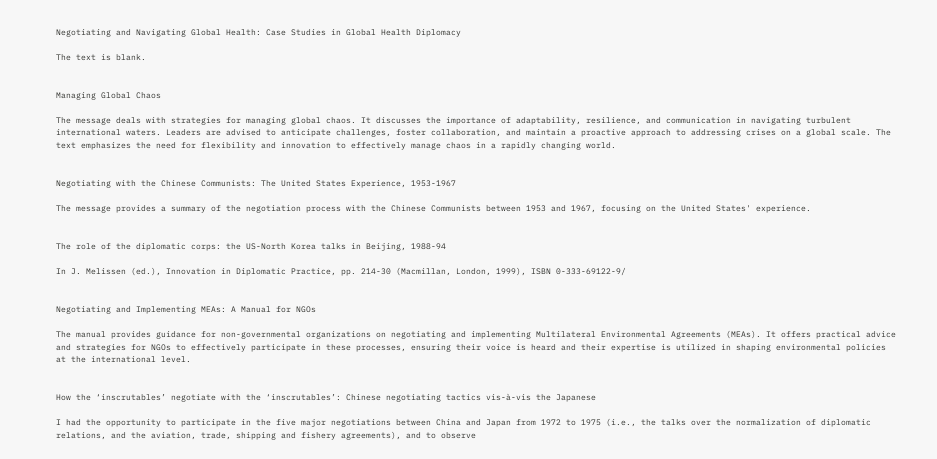Negotiating and Navigating Global Health: Case Studies in Global Health Diplomacy

The text is blank.


Managing Global Chaos

The message deals with strategies for managing global chaos. It discusses the importance of adaptability, resilience, and communication in navigating turbulent international waters. Leaders are advised to anticipate challenges, foster collaboration, and maintain a proactive approach to addressing crises on a global scale. The text emphasizes the need for flexibility and innovation to effectively manage chaos in a rapidly changing world.


Negotiating with the Chinese Communists: The United States Experience, 1953-1967

The message provides a summary of the negotiation process with the Chinese Communists between 1953 and 1967, focusing on the United States' experience.


The role of the diplomatic corps: the US-North Korea talks in Beijing, 1988-94

In J. Melissen (ed.), Innovation in Diplomatic Practice, pp. 214-30 (Macmillan, London, 1999), ISBN 0-333-69122-9/


Negotiating and Implementing MEAs: A Manual for NGOs

The manual provides guidance for non-governmental organizations on negotiating and implementing Multilateral Environmental Agreements (MEAs). It offers practical advice and strategies for NGOs to effectively participate in these processes, ensuring their voice is heard and their expertise is utilized in shaping environmental policies at the international level.


How the ‘inscrutables’ negotiate with the ‘inscrutables’: Chinese negotiating tactics vis-à-vis the Japanese

I had the opportunity to participate in the five major negotiations between China and Japan from 1972 to 1975 (i.e., the talks over the normalization of diplomatic relations, and the aviation, trade, shipping and fishery agreements), and to observe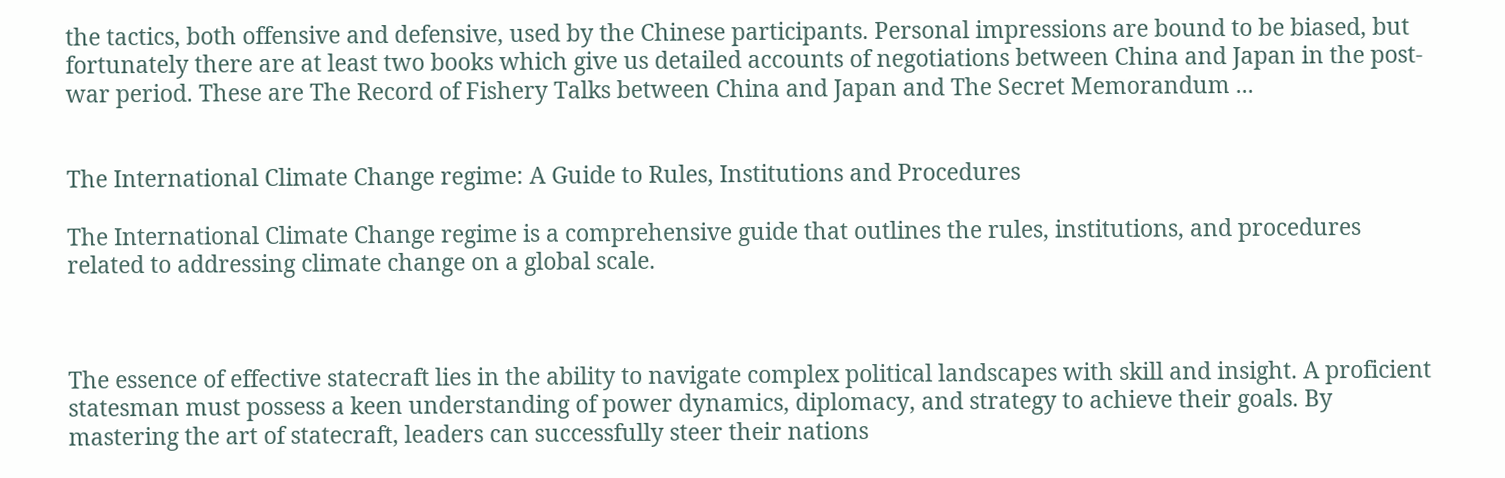the tactics, both offensive and defensive, used by the Chinese participants. Personal impressions are bound to be biased, but fortunately there are at least two books which give us detailed accounts of negotiations between China and Japan in the post-war period. These are The Record of Fishery Talks between China and Japan and The Secret Memorandum ...


The International Climate Change regime: A Guide to Rules, Institutions and Procedures

The International Climate Change regime is a comprehensive guide that outlines the rules, institutions, and procedures related to addressing climate change on a global scale.



The essence of effective statecraft lies in the ability to navigate complex political landscapes with skill and insight. A proficient statesman must possess a keen understanding of power dynamics, diplomacy, and strategy to achieve their goals. By mastering the art of statecraft, leaders can successfully steer their nations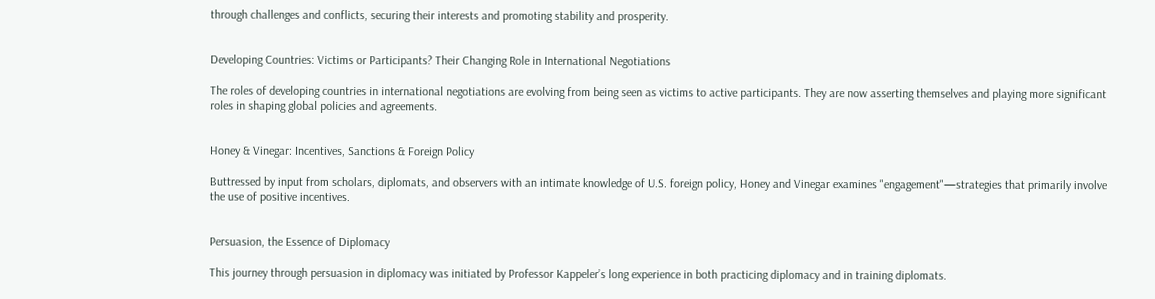through challenges and conflicts, securing their interests and promoting stability and prosperity.


Developing Countries: Victims or Participants? Their Changing Role in International Negotiations

The roles of developing countries in international negotiations are evolving from being seen as victims to active participants. They are now asserting themselves and playing more significant roles in shaping global policies and agreements.


Honey & Vinegar: Incentives, Sanctions & Foreign Policy

Buttressed by input from scholars, diplomats, and observers with an intimate knowledge of U.S. foreign policy, Honey and Vinegar examines "engagement"—strategies that primarily involve the use of positive incentives.


Persuasion, the Essence of Diplomacy

This journey through persuasion in diplomacy was initiated by Professor Kappeler’s long experience in both practicing diplomacy and in training diplomats.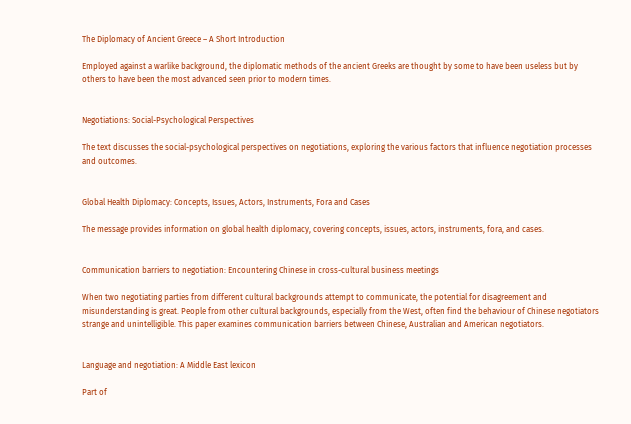The Diplomacy of Ancient Greece – A Short Introduction

Employed against a warlike background, the diplomatic methods of the ancient Greeks are thought by some to have been useless but by others to have been the most advanced seen prior to modern times.


Negotiations: Social-Psychological Perspectives

The text discusses the social-psychological perspectives on negotiations, exploring the various factors that influence negotiation processes and outcomes.


Global Health Diplomacy: Concepts, Issues, Actors, Instruments, Fora and Cases

The message provides information on global health diplomacy, covering concepts, issues, actors, instruments, fora, and cases.


Communication barriers to negotiation: Encountering Chinese in cross-cultural business meetings

When two negotiating parties from different cultural backgrounds attempt to communicate, the potential for disagreement and misunderstanding is great. People from other cultural backgrounds, especially from the West, often find the behaviour of Chinese negotiators strange and unintelligible. This paper examines communication barriers between Chinese, Australian and American negotiators.


Language and negotiation: A Middle East lexicon

Part of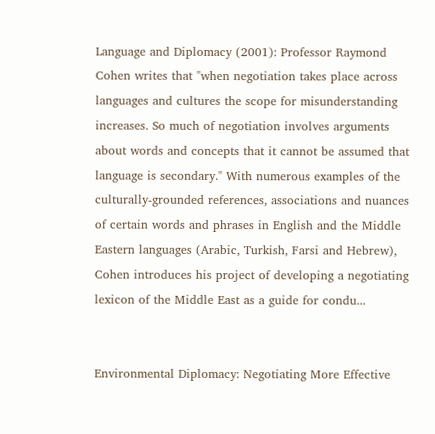Language and Diplomacy (2001): Professor Raymond Cohen writes that "when negotiation takes place across languages and cultures the scope for misunderstanding increases. So much of negotiation involves arguments about words and concepts that it cannot be assumed that language is secondary." With numerous examples of the culturally-grounded references, associations and nuances of certain words and phrases in English and the Middle Eastern languages (Arabic, Turkish, Farsi and Hebrew), Cohen introduces his project of developing a negotiating lexicon of the Middle East as a guide for condu...


Environmental Diplomacy: Negotiating More Effective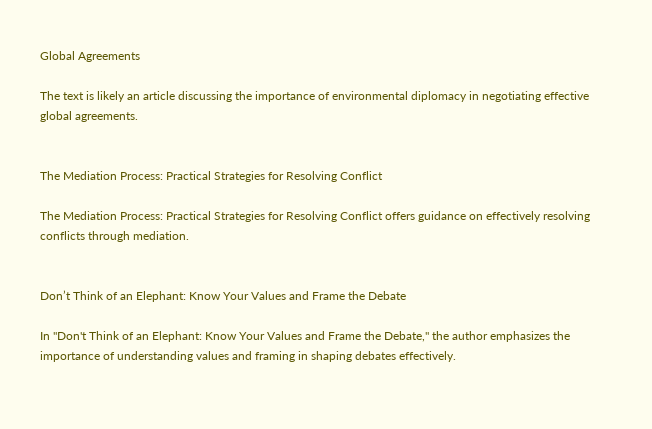Global Agreements

The text is likely an article discussing the importance of environmental diplomacy in negotiating effective global agreements.


The Mediation Process: Practical Strategies for Resolving Conflict

The Mediation Process: Practical Strategies for Resolving Conflict offers guidance on effectively resolving conflicts through mediation.


Don’t Think of an Elephant: Know Your Values and Frame the Debate

In "Don't Think of an Elephant: Know Your Values and Frame the Debate," the author emphasizes the importance of understanding values and framing in shaping debates effectively.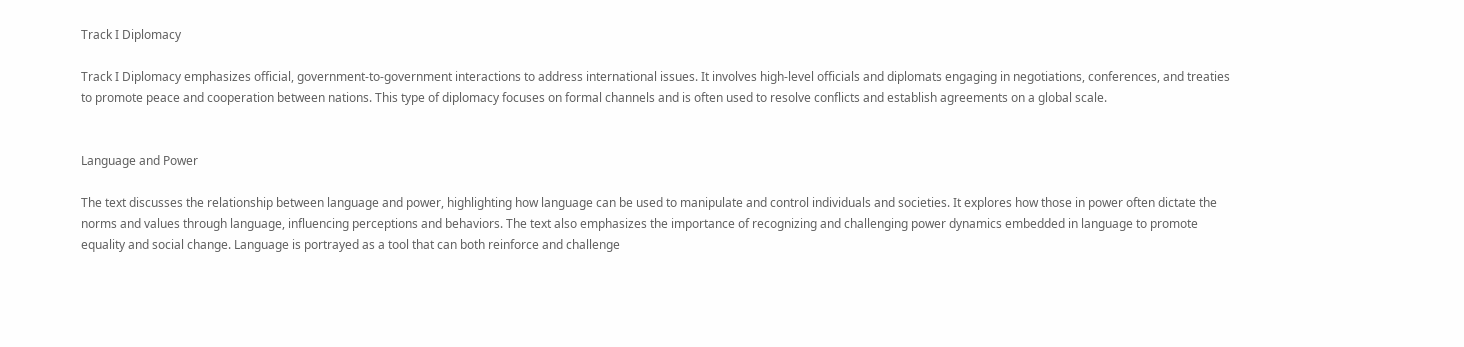Track I Diplomacy

Track I Diplomacy emphasizes official, government-to-government interactions to address international issues. It involves high-level officials and diplomats engaging in negotiations, conferences, and treaties to promote peace and cooperation between nations. This type of diplomacy focuses on formal channels and is often used to resolve conflicts and establish agreements on a global scale.


Language and Power

The text discusses the relationship between language and power, highlighting how language can be used to manipulate and control individuals and societies. It explores how those in power often dictate the norms and values through language, influencing perceptions and behaviors. The text also emphasizes the importance of recognizing and challenging power dynamics embedded in language to promote equality and social change. Language is portrayed as a tool that can both reinforce and challenge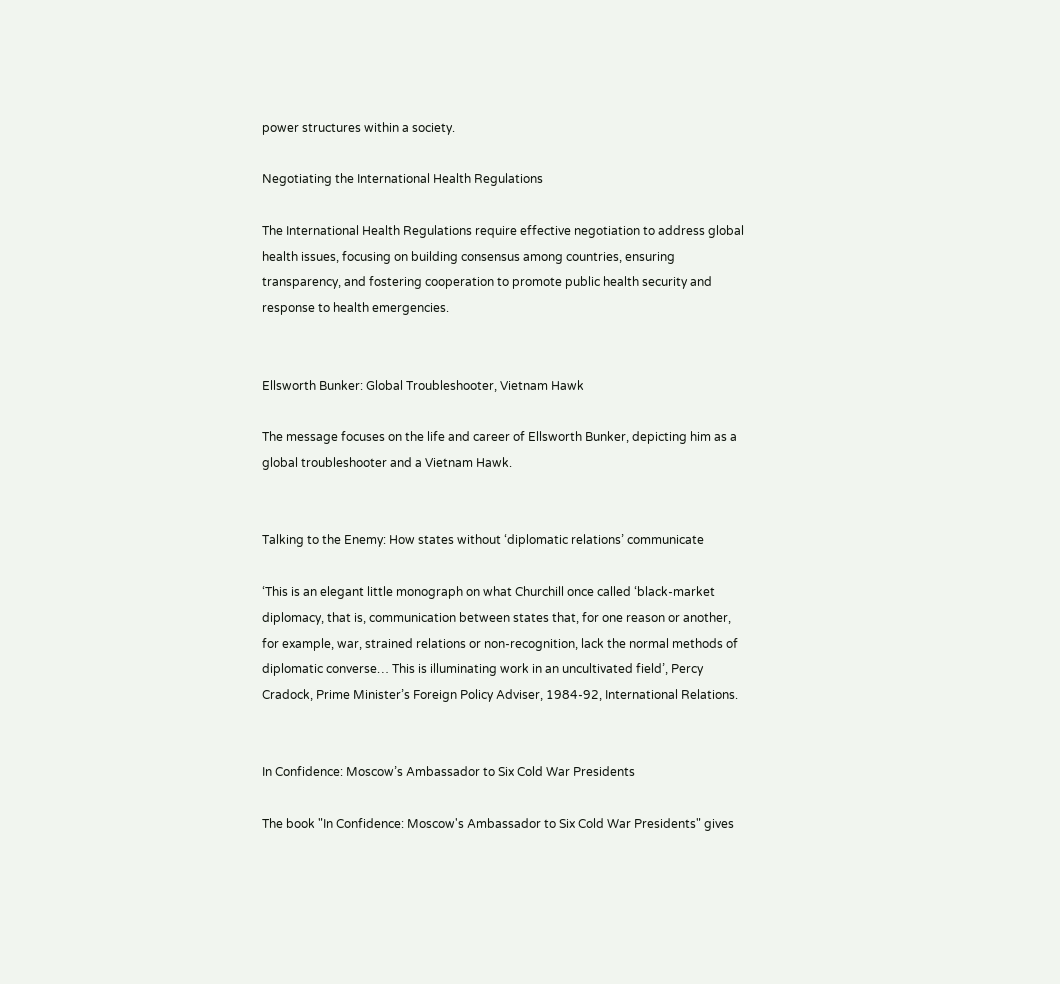power structures within a society.

Negotiating the International Health Regulations

The International Health Regulations require effective negotiation to address global health issues, focusing on building consensus among countries, ensuring transparency, and fostering cooperation to promote public health security and response to health emergencies.


Ellsworth Bunker: Global Troubleshooter, Vietnam Hawk

The message focuses on the life and career of Ellsworth Bunker, depicting him as a global troubleshooter and a Vietnam Hawk.


Talking to the Enemy: How states without ‘diplomatic relations’ communicate

‘This is an elegant little monograph on what Churchill once called ‘black-market diplomacy, that is, communication between states that, for one reason or another, for example, war, strained relations or non-recognition, lack the normal methods of diplomatic converse… This is illuminating work in an uncultivated field’, Percy Cradock, Prime Minister’s Foreign Policy Adviser, 1984-92, International Relations.


In Confidence: Moscow’s Ambassador to Six Cold War Presidents

The book "In Confidence: Moscow's Ambassador to Six Cold War Presidents" gives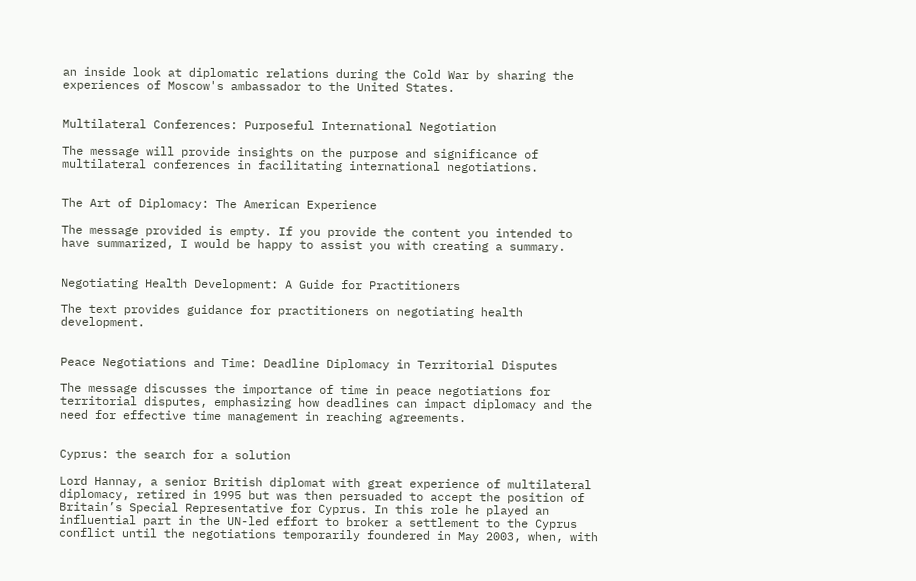an inside look at diplomatic relations during the Cold War by sharing the experiences of Moscow's ambassador to the United States.


Multilateral Conferences: Purposeful International Negotiation

The message will provide insights on the purpose and significance of multilateral conferences in facilitating international negotiations.


The Art of Diplomacy: The American Experience

The message provided is empty. If you provide the content you intended to have summarized, I would be happy to assist you with creating a summary.


Negotiating Health Development: A Guide for Practitioners

The text provides guidance for practitioners on negotiating health development.


Peace Negotiations and Time: Deadline Diplomacy in Territorial Disputes

The message discusses the importance of time in peace negotiations for territorial disputes, emphasizing how deadlines can impact diplomacy and the need for effective time management in reaching agreements.


Cyprus: the search for a solution

Lord Hannay, a senior British diplomat with great experience of multilateral diplomacy, retired in 1995 but was then persuaded to accept the position of Britain’s Special Representative for Cyprus. In this role he played an influential part in the UN-led effort to broker a settlement to the Cyprus conflict until the negotiations temporarily foundered in May 2003, when, with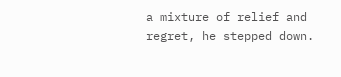a mixture of relief and regret, he stepped down.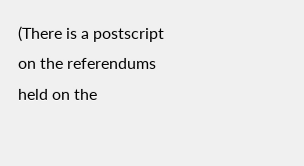(There is a postscript on the referendums held on the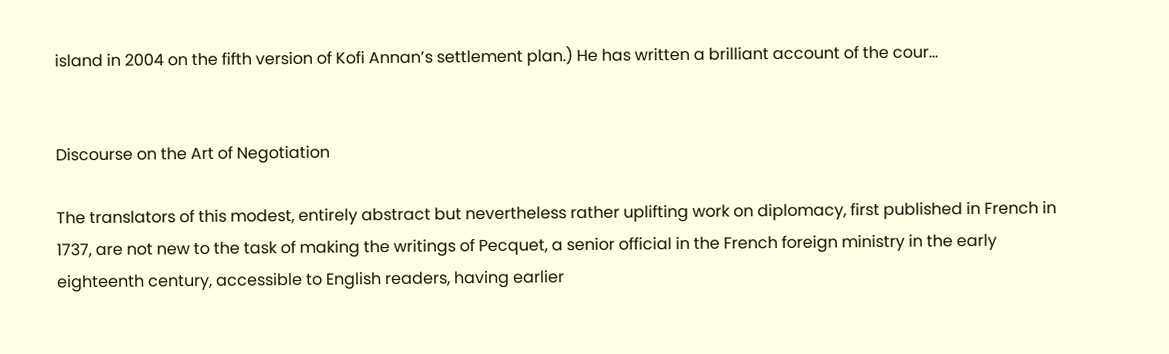island in 2004 on the fifth version of Kofi Annan’s settlement plan.) He has written a brilliant account of the cour...


Discourse on the Art of Negotiation

The translators of this modest, entirely abstract but nevertheless rather uplifting work on diplomacy, first published in French in 1737, are not new to the task of making the writings of Pecquet, a senior official in the French foreign ministry in the early eighteenth century, accessible to English readers, having earlier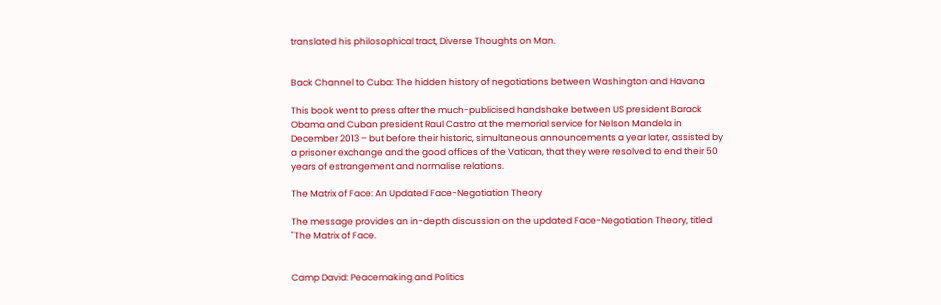translated his philosophical tract, Diverse Thoughts on Man.


Back Channel to Cuba: The hidden history of negotiations between Washington and Havana

This book went to press after the much-publicised handshake between US president Barack Obama and Cuban president Raul Castro at the memorial service for Nelson Mandela in December 2013 – but before their historic, simultaneous announcements a year later, assisted by a prisoner exchange and the good offices of the Vatican, that they were resolved to end their 50 years of estrangement and normalise relations.

The Matrix of Face: An Updated Face-Negotiation Theory

The message provides an in-depth discussion on the updated Face-Negotiation Theory, titled "The Matrix of Face.


Camp David: Peacemaking and Politics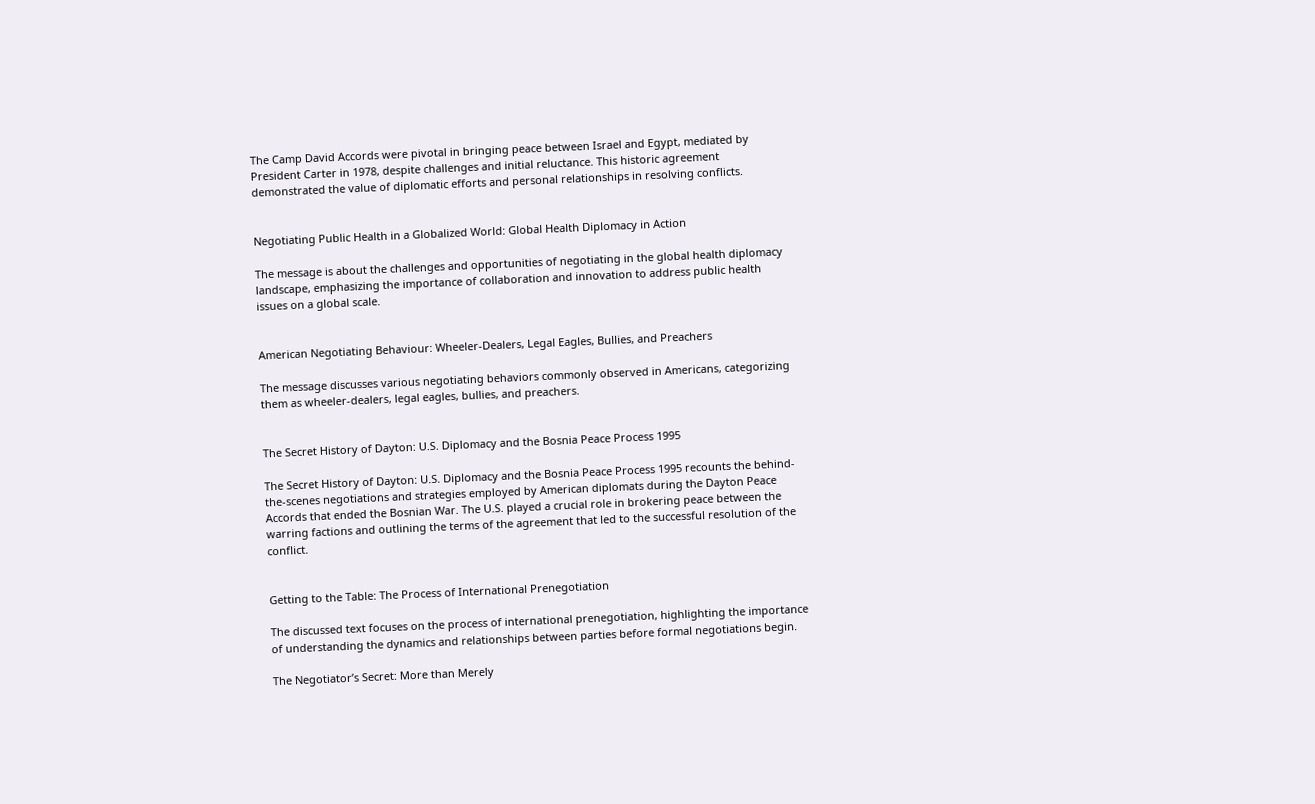The Camp David Accords were pivotal in bringing peace between Israel and Egypt, mediated by President Carter in 1978, despite challenges and initial reluctance. This historic agreement demonstrated the value of diplomatic efforts and personal relationships in resolving conflicts.


Negotiating Public Health in a Globalized World: Global Health Diplomacy in Action

The message is about the challenges and opportunities of negotiating in the global health diplomacy landscape, emphasizing the importance of collaboration and innovation to address public health issues on a global scale.


American Negotiating Behaviour: Wheeler-Dealers, Legal Eagles, Bullies, and Preachers

The message discusses various negotiating behaviors commonly observed in Americans, categorizing them as wheeler-dealers, legal eagles, bullies, and preachers.


The Secret History of Dayton: U.S. Diplomacy and the Bosnia Peace Process 1995

The Secret History of Dayton: U.S. Diplomacy and the Bosnia Peace Process 1995 recounts the behind-the-scenes negotiations and strategies employed by American diplomats during the Dayton Peace Accords that ended the Bosnian War. The U.S. played a crucial role in brokering peace between the warring factions and outlining the terms of the agreement that led to the successful resolution of the conflict.


Getting to the Table: The Process of International Prenegotiation

The discussed text focuses on the process of international prenegotiation, highlighting the importance of understanding the dynamics and relationships between parties before formal negotiations begin.

The Negotiator’s Secret: More than Merely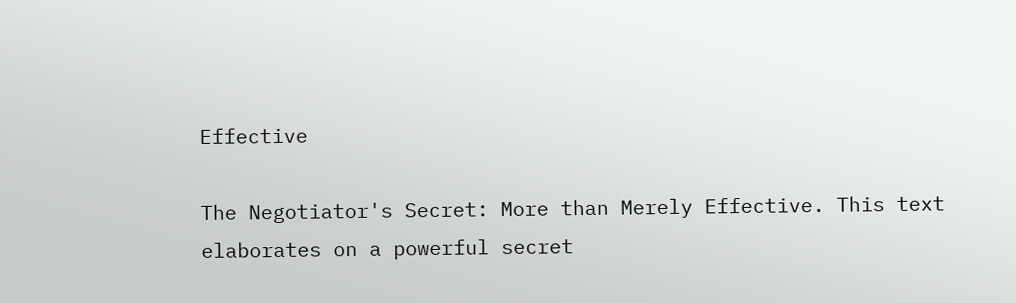Effective

The Negotiator's Secret: More than Merely Effective. This text elaborates on a powerful secret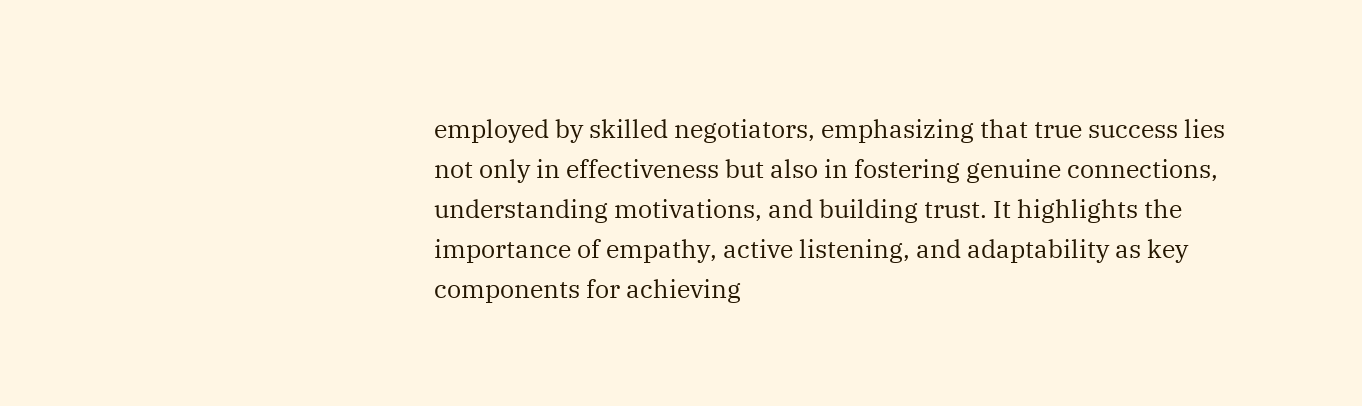employed by skilled negotiators, emphasizing that true success lies not only in effectiveness but also in fostering genuine connections, understanding motivations, and building trust. It highlights the importance of empathy, active listening, and adaptability as key components for achieving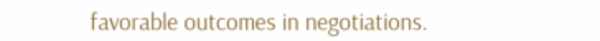favorable outcomes in negotiations.